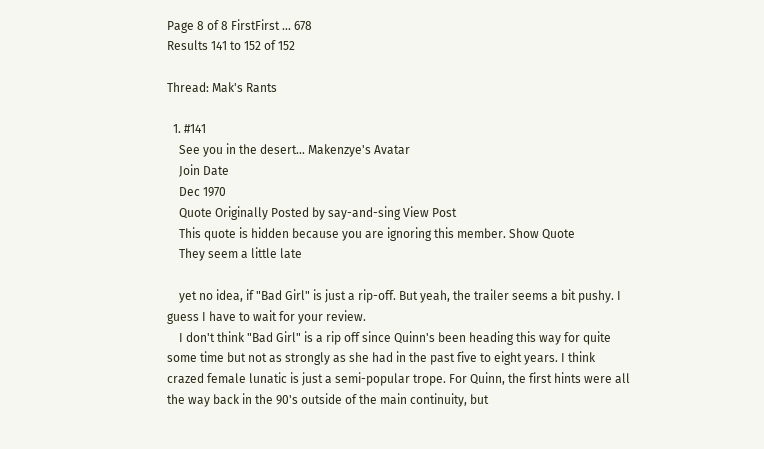Page 8 of 8 FirstFirst ... 678
Results 141 to 152 of 152

Thread: Mak's Rants

  1. #141
    See you in the desert... Makenzye's Avatar
    Join Date
    Dec 1970
    Quote Originally Posted by say-and-sing View Post
    This quote is hidden because you are ignoring this member. Show Quote
    They seem a little late

    yet no idea, if "Bad Girl" is just a rip-off. But yeah, the trailer seems a bit pushy. I guess I have to wait for your review.
    I don't think "Bad Girl" is a rip off since Quinn's been heading this way for quite some time but not as strongly as she had in the past five to eight years. I think crazed female lunatic is just a semi-popular trope. For Quinn, the first hints were all the way back in the 90's outside of the main continuity, but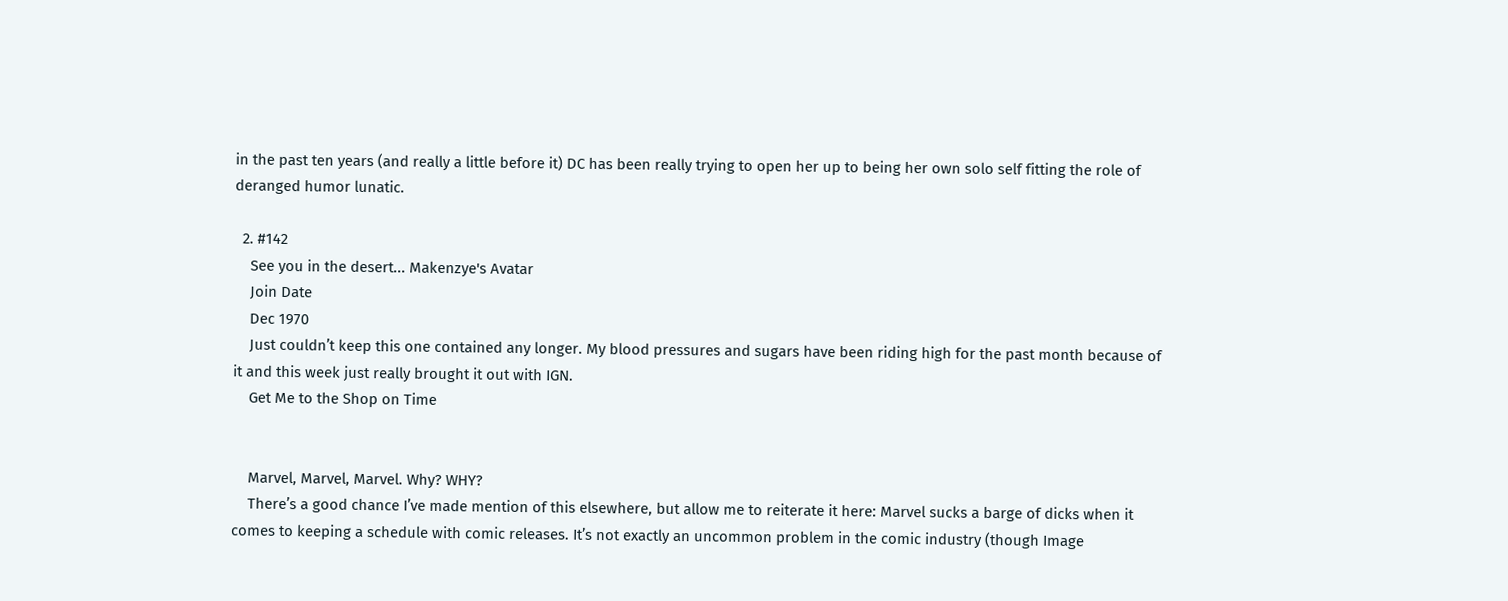in the past ten years (and really a little before it) DC has been really trying to open her up to being her own solo self fitting the role of deranged humor lunatic.

  2. #142
    See you in the desert... Makenzye's Avatar
    Join Date
    Dec 1970
    Just couldn’t keep this one contained any longer. My blood pressures and sugars have been riding high for the past month because of it and this week just really brought it out with IGN.
    Get Me to the Shop on Time


    Marvel, Marvel, Marvel. Why? WHY?
    There’s a good chance I’ve made mention of this elsewhere, but allow me to reiterate it here: Marvel sucks a barge of dicks when it comes to keeping a schedule with comic releases. It’s not exactly an uncommon problem in the comic industry (though Image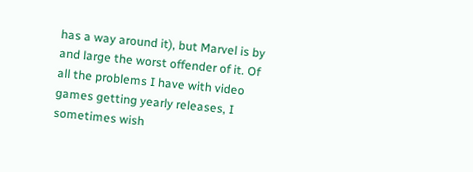has a way around it), but Marvel is by and large the worst offender of it. Of all the problems I have with video games getting yearly releases, I sometimes wish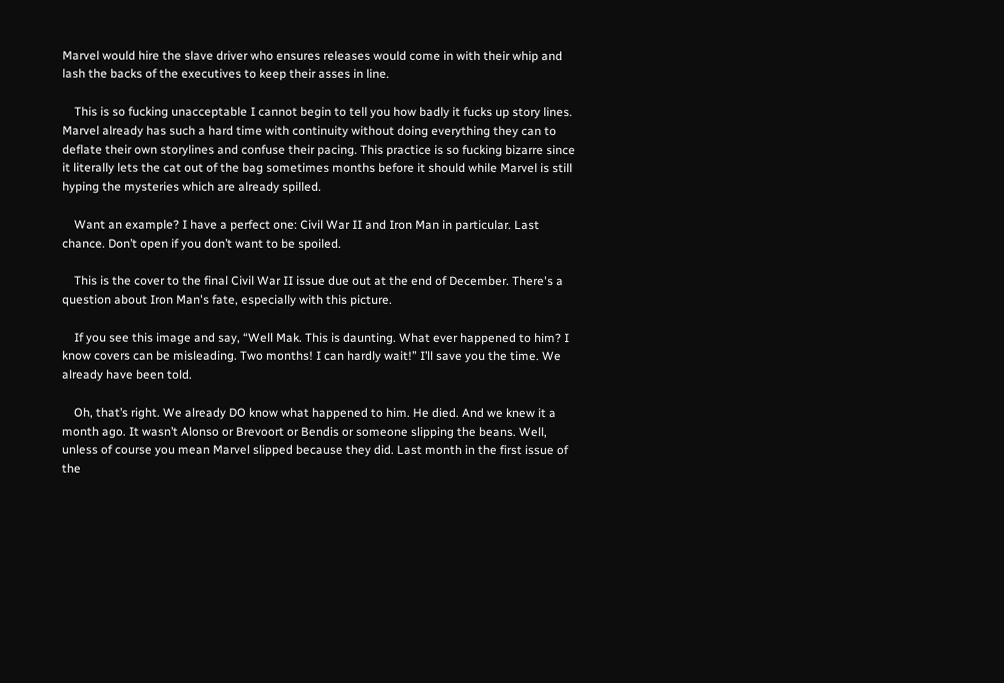Marvel would hire the slave driver who ensures releases would come in with their whip and lash the backs of the executives to keep their asses in line.

    This is so fucking unacceptable I cannot begin to tell you how badly it fucks up story lines. Marvel already has such a hard time with continuity without doing everything they can to deflate their own storylines and confuse their pacing. This practice is so fucking bizarre since it literally lets the cat out of the bag sometimes months before it should while Marvel is still hyping the mysteries which are already spilled.

    Want an example? I have a perfect one: Civil War II and Iron Man in particular. Last chance. Don’t open if you don’t want to be spoiled.

    This is the cover to the final Civil War II issue due out at the end of December. There's a question about Iron Man's fate, especially with this picture.

    If you see this image and say, “Well Mak. This is daunting. What ever happened to him? I know covers can be misleading. Two months! I can hardly wait!” I’ll save you the time. We already have been told.

    Oh, that’s right. We already DO know what happened to him. He died. And we knew it a month ago. It wasn’t Alonso or Brevoort or Bendis or someone slipping the beans. Well, unless of course you mean Marvel slipped because they did. Last month in the first issue of the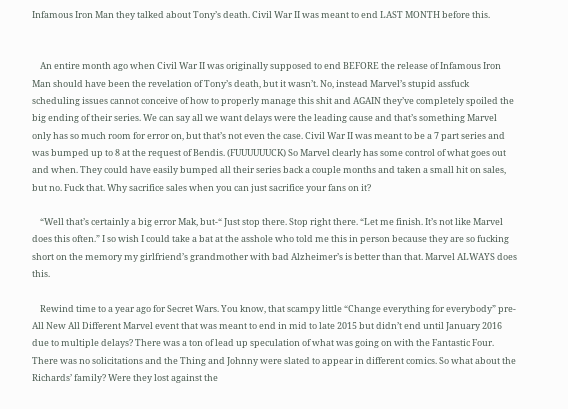Infamous Iron Man they talked about Tony’s death. Civil War II was meant to end LAST MONTH before this.


    An entire month ago when Civil War II was originally supposed to end BEFORE the release of Infamous Iron Man should have been the revelation of Tony’s death, but it wasn’t. No, instead Marvel’s stupid assfuck scheduling issues cannot conceive of how to properly manage this shit and AGAIN they’ve completely spoiled the big ending of their series. We can say all we want delays were the leading cause and that’s something Marvel only has so much room for error on, but that’s not even the case. Civil War II was meant to be a 7 part series and was bumped up to 8 at the request of Bendis. (FUUUUUUCK) So Marvel clearly has some control of what goes out and when. They could have easily bumped all their series back a couple months and taken a small hit on sales, but no. Fuck that. Why sacrifice sales when you can just sacrifice your fans on it?

    “Well that’s certainly a big error Mak, but-“ Just stop there. Stop right there. “Let me finish. It’s not like Marvel does this often.” I so wish I could take a bat at the asshole who told me this in person because they are so fucking short on the memory my girlfriend’s grandmother with bad Alzheimer’s is better than that. Marvel ALWAYS does this.

    Rewind time to a year ago for Secret Wars. You know, that scampy little “Change everything for everybody” pre-All New All Different Marvel event that was meant to end in mid to late 2015 but didn’t end until January 2016 due to multiple delays? There was a ton of lead up speculation of what was going on with the Fantastic Four. There was no solicitations and the Thing and Johnny were slated to appear in different comics. So what about the Richards’ family? Were they lost against the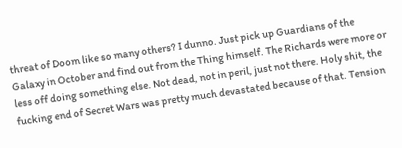threat of Doom like so many others? I dunno. Just pick up Guardians of the Galaxy in October and find out from the Thing himself. The Richards were more or less off doing something else. Not dead, not in peril, just not there. Holy shit, the fucking end of Secret Wars was pretty much devastated because of that. Tension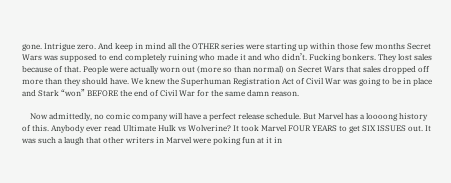gone. Intrigue zero. And keep in mind all the OTHER series were starting up within those few months Secret Wars was supposed to end completely ruining who made it and who didn’t. Fucking bonkers. They lost sales because of that. People were actually worn out (more so than normal) on Secret Wars that sales dropped off more than they should have. We knew the Superhuman Registration Act of Civil War was going to be in place and Stark “won” BEFORE the end of Civil War for the same damn reason.

    Now admittedly, no comic company will have a perfect release schedule. But Marvel has a loooong history of this. Anybody ever read Ultimate Hulk vs Wolverine? It took Marvel FOUR YEARS to get SIX ISSUES out. It was such a laugh that other writers in Marvel were poking fun at it in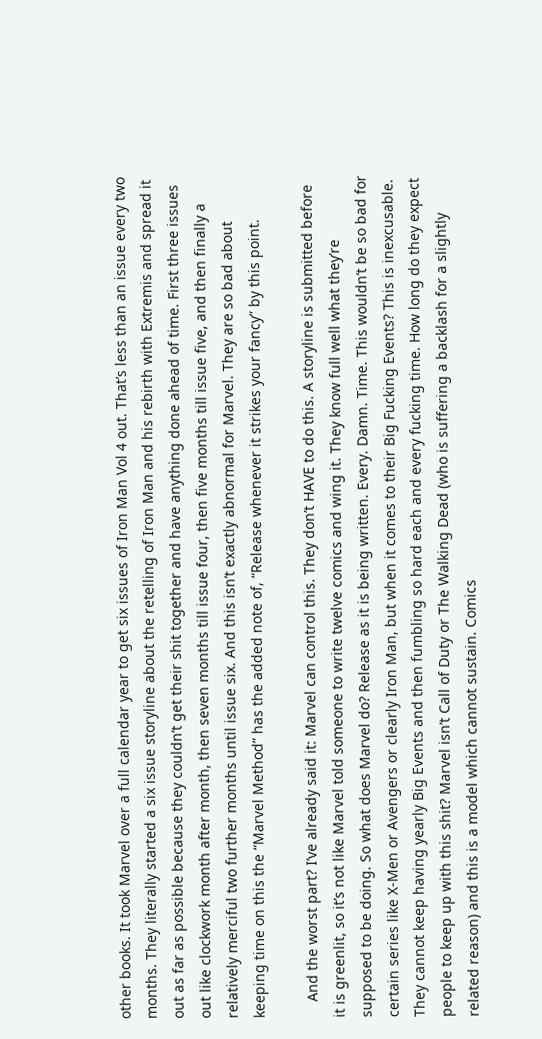other books. It took Marvel over a full calendar year to get six issues of Iron Man Vol 4 out. That’s less than an issue every two months. They literally started a six issue storyline about the retelling of Iron Man and his rebirth with Extremis and spread it out as far as possible because they couldn’t get their shit together and have anything done ahead of time. First three issues out like clockwork month after month, then seven months till issue four, then five months till issue five, and then finally a relatively merciful two further months until issue six. And this isn’t exactly abnormal for Marvel. They are so bad about keeping time on this the “Marvel Method” has the added note of, “Release whenever it strikes your fancy” by this point.

    And the worst part? I’ve already said it: Marvel can control this. They don’t HAVE to do this. A storyline is submitted before it is greenlit, so it’s not like Marvel told someone to write twelve comics and wing it. They know full well what they’re supposed to be doing. So what does Marvel do? Release as it is being written. Every. Damn. Time. This wouldn’t be so bad for certain series like X-Men or Avengers or clearly Iron Man, but when it comes to their Big Fucking Events? This is inexcusable. They cannot keep having yearly Big Events and then fumbling so hard each and every fucking time. How long do they expect people to keep up with this shit? Marvel isn’t Call of Duty or The Walking Dead (who is suffering a backlash for a slightly related reason) and this is a model which cannot sustain. Comics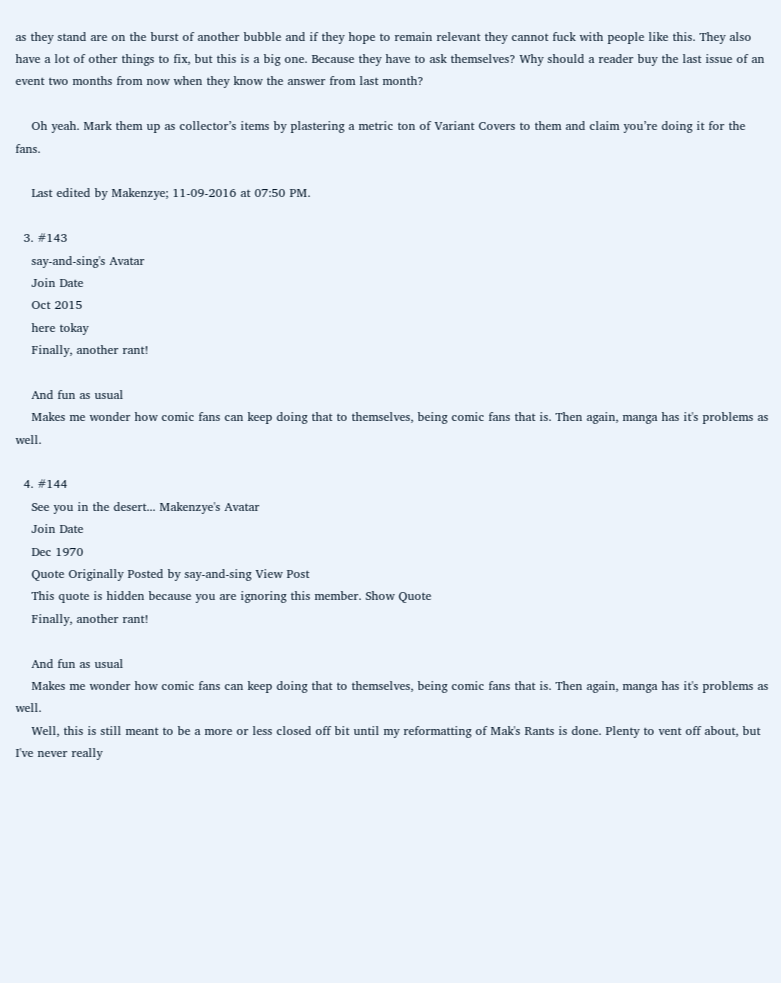as they stand are on the burst of another bubble and if they hope to remain relevant they cannot fuck with people like this. They also have a lot of other things to fix, but this is a big one. Because they have to ask themselves? Why should a reader buy the last issue of an event two months from now when they know the answer from last month?

    Oh yeah. Mark them up as collector’s items by plastering a metric ton of Variant Covers to them and claim you’re doing it for the fans.

    Last edited by Makenzye; 11-09-2016 at 07:50 PM.

  3. #143
    say-and-sing's Avatar
    Join Date
    Oct 2015
    here tokay
    Finally, another rant!

    And fun as usual
    Makes me wonder how comic fans can keep doing that to themselves, being comic fans that is. Then again, manga has it's problems as well.

  4. #144
    See you in the desert... Makenzye's Avatar
    Join Date
    Dec 1970
    Quote Originally Posted by say-and-sing View Post
    This quote is hidden because you are ignoring this member. Show Quote
    Finally, another rant!

    And fun as usual
    Makes me wonder how comic fans can keep doing that to themselves, being comic fans that is. Then again, manga has it's problems as well.
    Well, this is still meant to be a more or less closed off bit until my reformatting of Mak's Rants is done. Plenty to vent off about, but I've never really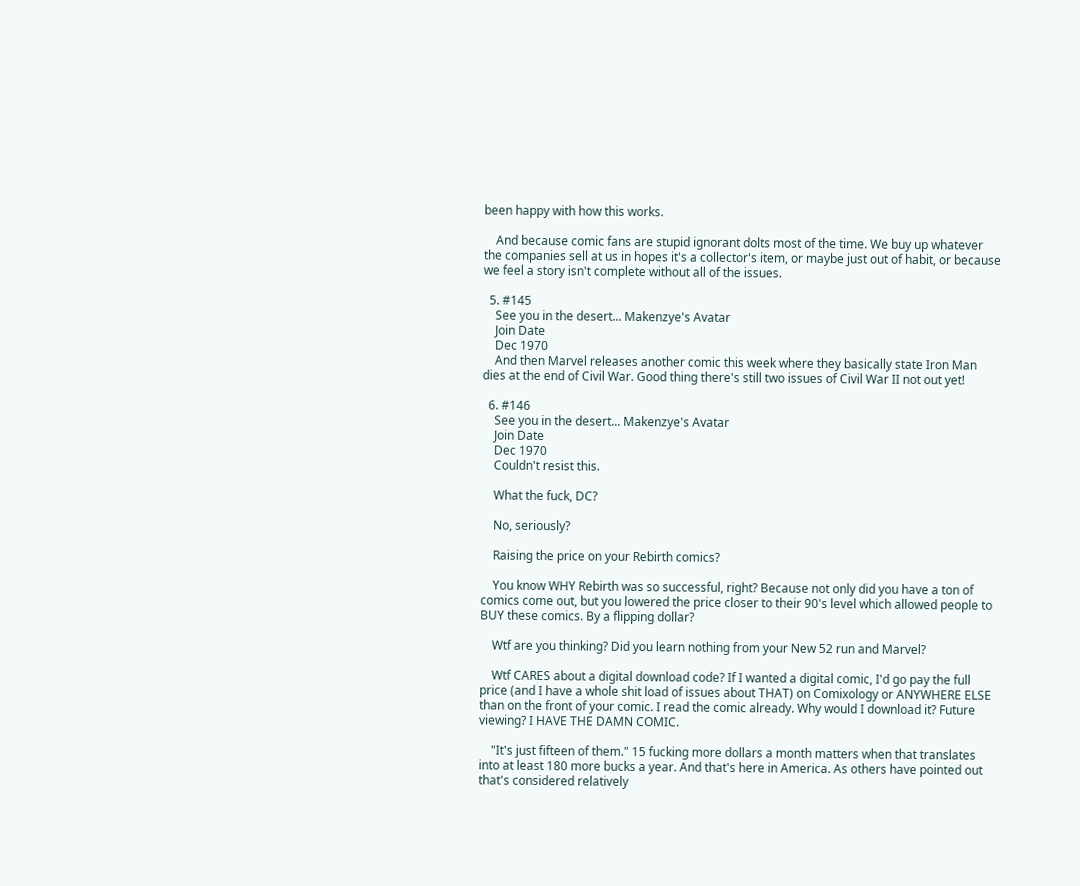been happy with how this works.

    And because comic fans are stupid ignorant dolts most of the time. We buy up whatever the companies sell at us in hopes it's a collector's item, or maybe just out of habit, or because we feel a story isn't complete without all of the issues.

  5. #145
    See you in the desert... Makenzye's Avatar
    Join Date
    Dec 1970
    And then Marvel releases another comic this week where they basically state Iron Man dies at the end of Civil War. Good thing there's still two issues of Civil War II not out yet!

  6. #146
    See you in the desert... Makenzye's Avatar
    Join Date
    Dec 1970
    Couldn't resist this.

    What the fuck, DC?

    No, seriously?

    Raising the price on your Rebirth comics?

    You know WHY Rebirth was so successful, right? Because not only did you have a ton of comics come out, but you lowered the price closer to their 90's level which allowed people to BUY these comics. By a flipping dollar?

    Wtf are you thinking? Did you learn nothing from your New 52 run and Marvel?

    Wtf CARES about a digital download code? If I wanted a digital comic, I'd go pay the full price (and I have a whole shit load of issues about THAT) on Comixology or ANYWHERE ELSE than on the front of your comic. I read the comic already. Why would I download it? Future viewing? I HAVE THE DAMN COMIC.

    "It's just fifteen of them." 15 fucking more dollars a month matters when that translates into at least 180 more bucks a year. And that's here in America. As others have pointed out that's considered relatively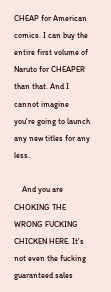CHEAP for American comics. I can buy the entire first volume of Naruto for CHEAPER than that. And I cannot imagine you're going to launch any new titles for any less.

    And you are CHOKING THE WRONG FUCKING CHICKEN HERE. It's not even the fucking guaranteed sales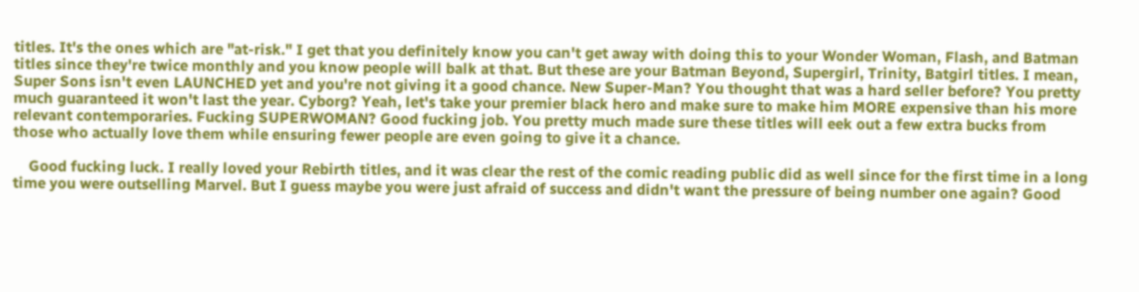titles. It's the ones which are "at-risk." I get that you definitely know you can't get away with doing this to your Wonder Woman, Flash, and Batman titles since they're twice monthly and you know people will balk at that. But these are your Batman Beyond, Supergirl, Trinity, Batgirl titles. I mean, Super Sons isn't even LAUNCHED yet and you're not giving it a good chance. New Super-Man? You thought that was a hard seller before? You pretty much guaranteed it won't last the year. Cyborg? Yeah, let's take your premier black hero and make sure to make him MORE expensive than his more relevant contemporaries. Fucking SUPERWOMAN? Good fucking job. You pretty much made sure these titles will eek out a few extra bucks from those who actually love them while ensuring fewer people are even going to give it a chance.

    Good fucking luck. I really loved your Rebirth titles, and it was clear the rest of the comic reading public did as well since for the first time in a long time you were outselling Marvel. But I guess maybe you were just afraid of success and didn't want the pressure of being number one again? Good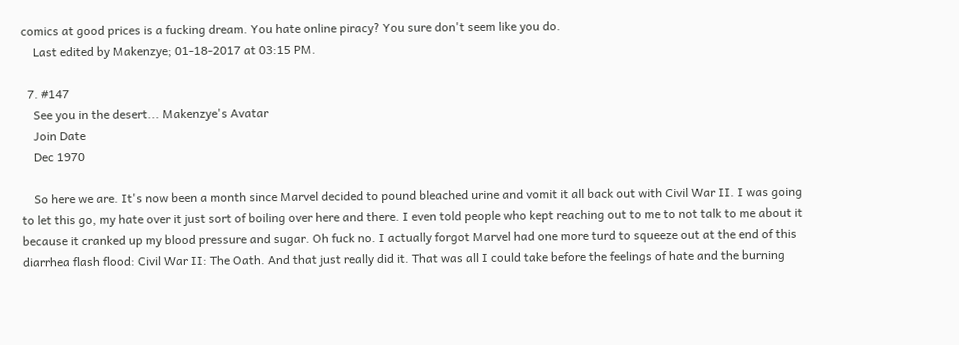comics at good prices is a fucking dream. You hate online piracy? You sure don't seem like you do.
    Last edited by Makenzye; 01-18-2017 at 03:15 PM.

  7. #147
    See you in the desert... Makenzye's Avatar
    Join Date
    Dec 1970

    So here we are. It's now been a month since Marvel decided to pound bleached urine and vomit it all back out with Civil War II. I was going to let this go, my hate over it just sort of boiling over here and there. I even told people who kept reaching out to me to not talk to me about it because it cranked up my blood pressure and sugar. Oh fuck no. I actually forgot Marvel had one more turd to squeeze out at the end of this diarrhea flash flood: Civil War II: The Oath. And that just really did it. That was all I could take before the feelings of hate and the burning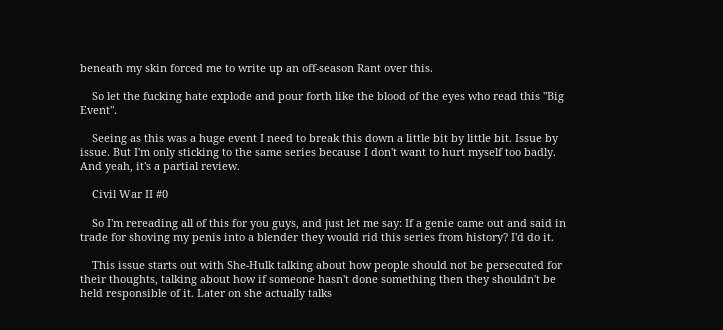beneath my skin forced me to write up an off-season Rant over this.

    So let the fucking hate explode and pour forth like the blood of the eyes who read this "Big Event".

    Seeing as this was a huge event I need to break this down a little bit by little bit. Issue by issue. But I'm only sticking to the same series because I don't want to hurt myself too badly. And yeah, it's a partial review.

    Civil War II #0

    So I'm rereading all of this for you guys, and just let me say: If a genie came out and said in trade for shoving my penis into a blender they would rid this series from history? I'd do it.

    This issue starts out with She-Hulk talking about how people should not be persecuted for their thoughts, talking about how if someone hasn't done something then they shouldn't be held responsible of it. Later on she actually talks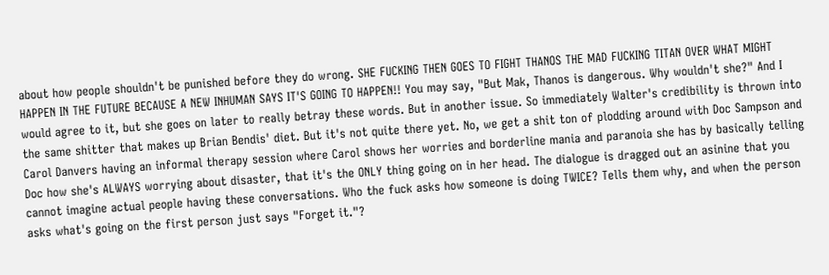about how people shouldn't be punished before they do wrong. SHE FUCKING THEN GOES TO FIGHT THANOS THE MAD FUCKING TITAN OVER WHAT MIGHT HAPPEN IN THE FUTURE BECAUSE A NEW INHUMAN SAYS IT'S GOING TO HAPPEN!! You may say, "But Mak, Thanos is dangerous. Why wouldn't she?" And I would agree to it, but she goes on later to really betray these words. But in another issue. So immediately Walter's credibility is thrown into the same shitter that makes up Brian Bendis' diet. But it's not quite there yet. No, we get a shit ton of plodding around with Doc Sampson and Carol Danvers having an informal therapy session where Carol shows her worries and borderline mania and paranoia she has by basically telling Doc how she's ALWAYS worrying about disaster, that it's the ONLY thing going on in her head. The dialogue is dragged out an asinine that you cannot imagine actual people having these conversations. Who the fuck asks how someone is doing TWICE? Tells them why, and when the person asks what's going on the first person just says "Forget it."?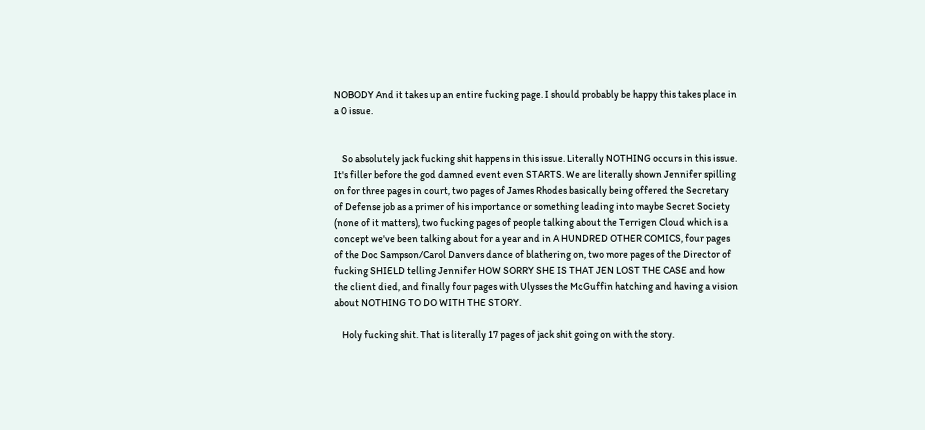NOBODY And it takes up an entire fucking page. I should probably be happy this takes place in a 0 issue.


    So absolutely jack fucking shit happens in this issue. Literally NOTHING occurs in this issue. It's filler before the god damned event even STARTS. We are literally shown Jennifer spilling on for three pages in court, two pages of James Rhodes basically being offered the Secretary of Defense job as a primer of his importance or something leading into maybe Secret Society (none of it matters), two fucking pages of people talking about the Terrigen Cloud which is a concept we've been talking about for a year and in A HUNDRED OTHER COMICS, four pages of the Doc Sampson/Carol Danvers dance of blathering on, two more pages of the Director of fucking SHIELD telling Jennifer HOW SORRY SHE IS THAT JEN LOST THE CASE and how the client died, and finally four pages with Ulysses the McGuffin hatching and having a vision about NOTHING TO DO WITH THE STORY.

    Holy fucking shit. That is literally 17 pages of jack shit going on with the story.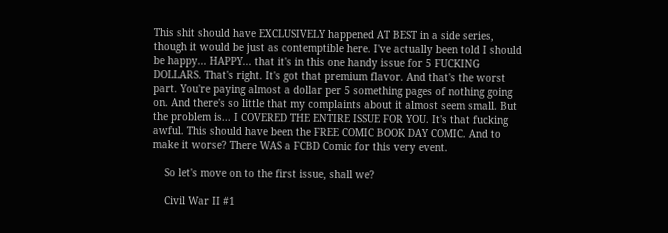This shit should have EXCLUSIVELY happened AT BEST in a side series, though it would be just as contemptible here. I've actually been told I should be happy... HAPPY... that it's in this one handy issue for 5 FUCKING DOLLARS. That's right. It's got that premium flavor. And that's the worst part. You're paying almost a dollar per 5 something pages of nothing going on. And there's so little that my complaints about it almost seem small. But the problem is... I COVERED THE ENTIRE ISSUE FOR YOU. It's that fucking awful. This should have been the FREE COMIC BOOK DAY COMIC. And to make it worse? There WAS a FCBD Comic for this very event.

    So let's move on to the first issue, shall we?

    Civil War II #1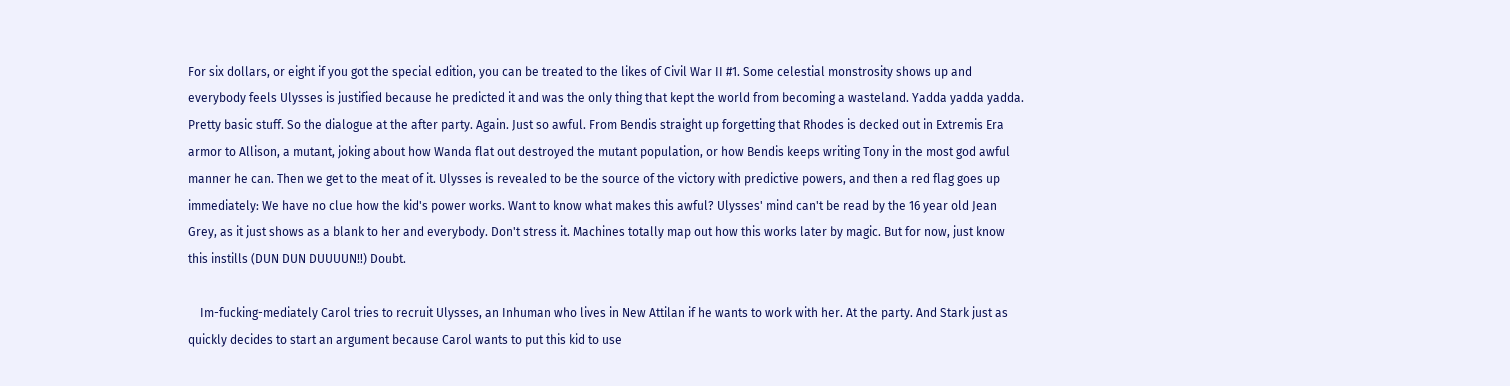For six dollars, or eight if you got the special edition, you can be treated to the likes of Civil War II #1. Some celestial monstrosity shows up and everybody feels Ulysses is justified because he predicted it and was the only thing that kept the world from becoming a wasteland. Yadda yadda yadda. Pretty basic stuff. So the dialogue at the after party. Again. Just so awful. From Bendis straight up forgetting that Rhodes is decked out in Extremis Era armor to Allison, a mutant, joking about how Wanda flat out destroyed the mutant population, or how Bendis keeps writing Tony in the most god awful manner he can. Then we get to the meat of it. Ulysses is revealed to be the source of the victory with predictive powers, and then a red flag goes up immediately: We have no clue how the kid's power works. Want to know what makes this awful? Ulysses' mind can't be read by the 16 year old Jean Grey, as it just shows as a blank to her and everybody. Don't stress it. Machines totally map out how this works later by magic. But for now, just know this instills (DUN DUN DUUUUN!!) Doubt.

    Im-fucking-mediately Carol tries to recruit Ulysses, an Inhuman who lives in New Attilan if he wants to work with her. At the party. And Stark just as quickly decides to start an argument because Carol wants to put this kid to use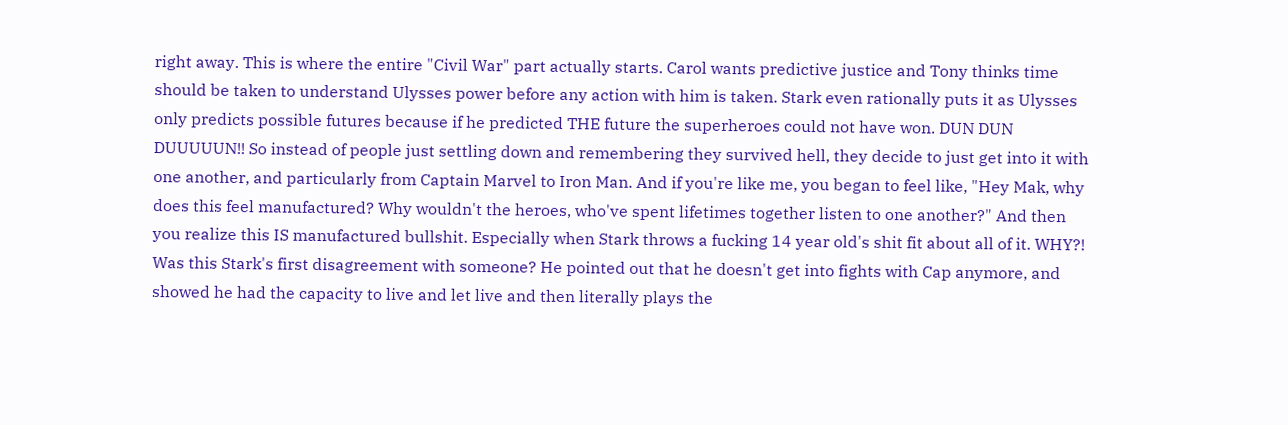right away. This is where the entire "Civil War" part actually starts. Carol wants predictive justice and Tony thinks time should be taken to understand Ulysses power before any action with him is taken. Stark even rationally puts it as Ulysses only predicts possible futures because if he predicted THE future the superheroes could not have won. DUN DUN DUUUUUN!! So instead of people just settling down and remembering they survived hell, they decide to just get into it with one another, and particularly from Captain Marvel to Iron Man. And if you're like me, you began to feel like, "Hey Mak, why does this feel manufactured? Why wouldn't the heroes, who've spent lifetimes together listen to one another?" And then you realize this IS manufactured bullshit. Especially when Stark throws a fucking 14 year old's shit fit about all of it. WHY?! Was this Stark's first disagreement with someone? He pointed out that he doesn't get into fights with Cap anymore, and showed he had the capacity to live and let live and then literally plays the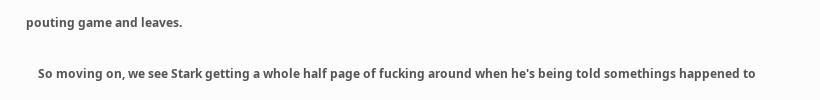pouting game and leaves.

    So moving on, we see Stark getting a whole half page of fucking around when he's being told somethings happened to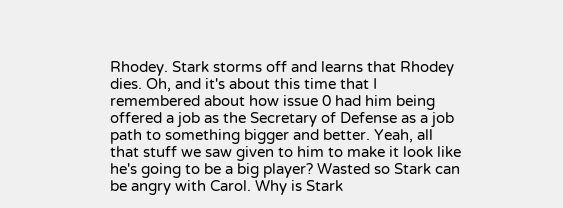Rhodey. Stark storms off and learns that Rhodey dies. Oh, and it's about this time that I remembered about how issue 0 had him being offered a job as the Secretary of Defense as a job path to something bigger and better. Yeah, all that stuff we saw given to him to make it look like he's going to be a big player? Wasted so Stark can be angry with Carol. Why is Stark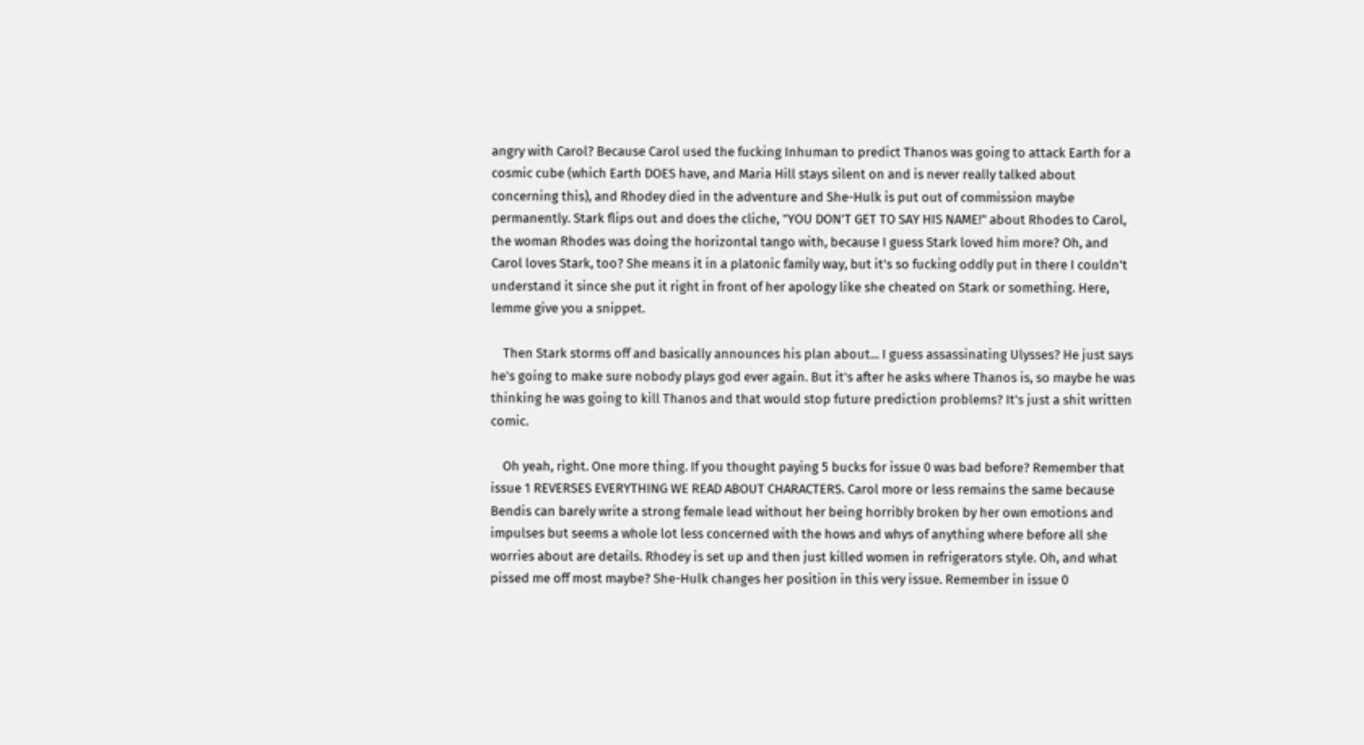angry with Carol? Because Carol used the fucking Inhuman to predict Thanos was going to attack Earth for a cosmic cube (which Earth DOES have, and Maria Hill stays silent on and is never really talked about concerning this), and Rhodey died in the adventure and She-Hulk is put out of commission maybe permanently. Stark flips out and does the cliche, "YOU DON'T GET TO SAY HIS NAME!" about Rhodes to Carol, the woman Rhodes was doing the horizontal tango with, because I guess Stark loved him more? Oh, and Carol loves Stark, too? She means it in a platonic family way, but it's so fucking oddly put in there I couldn't understand it since she put it right in front of her apology like she cheated on Stark or something. Here, lemme give you a snippet.

    Then Stark storms off and basically announces his plan about... I guess assassinating Ulysses? He just says he's going to make sure nobody plays god ever again. But it's after he asks where Thanos is, so maybe he was thinking he was going to kill Thanos and that would stop future prediction problems? It's just a shit written comic.

    Oh yeah, right. One more thing. If you thought paying 5 bucks for issue 0 was bad before? Remember that issue 1 REVERSES EVERYTHING WE READ ABOUT CHARACTERS. Carol more or less remains the same because Bendis can barely write a strong female lead without her being horribly broken by her own emotions and impulses but seems a whole lot less concerned with the hows and whys of anything where before all she worries about are details. Rhodey is set up and then just killed women in refrigerators style. Oh, and what pissed me off most maybe? She-Hulk changes her position in this very issue. Remember in issue 0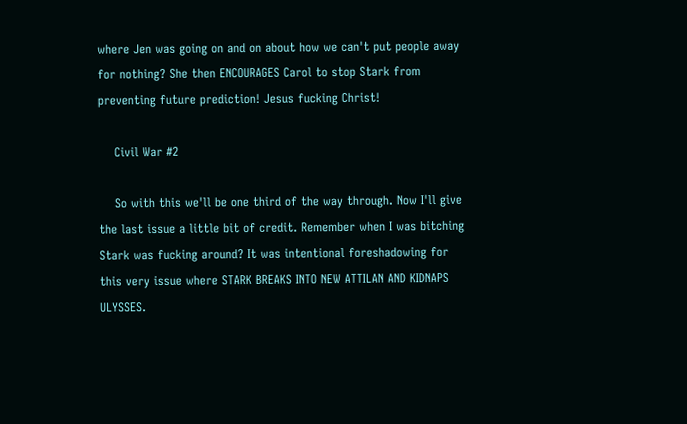where Jen was going on and on about how we can't put people away for nothing? She then ENCOURAGES Carol to stop Stark from preventing future prediction! Jesus fucking Christ!

    Civil War #2

    So with this we'll be one third of the way through. Now I'll give the last issue a little bit of credit. Remember when I was bitching Stark was fucking around? It was intentional foreshadowing for this very issue where STARK BREAKS INTO NEW ATTILAN AND KIDNAPS ULYSSES.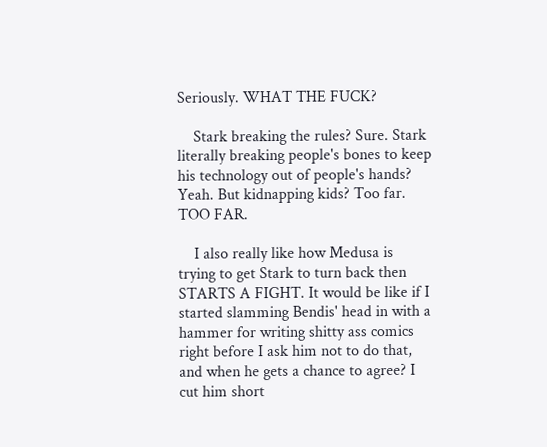Seriously. WHAT THE FUCK?

    Stark breaking the rules? Sure. Stark literally breaking people's bones to keep his technology out of people's hands? Yeah. But kidnapping kids? Too far. TOO FAR.

    I also really like how Medusa is trying to get Stark to turn back then STARTS A FIGHT. It would be like if I started slamming Bendis' head in with a hammer for writing shitty ass comics right before I ask him not to do that, and when he gets a chance to agree? I cut him short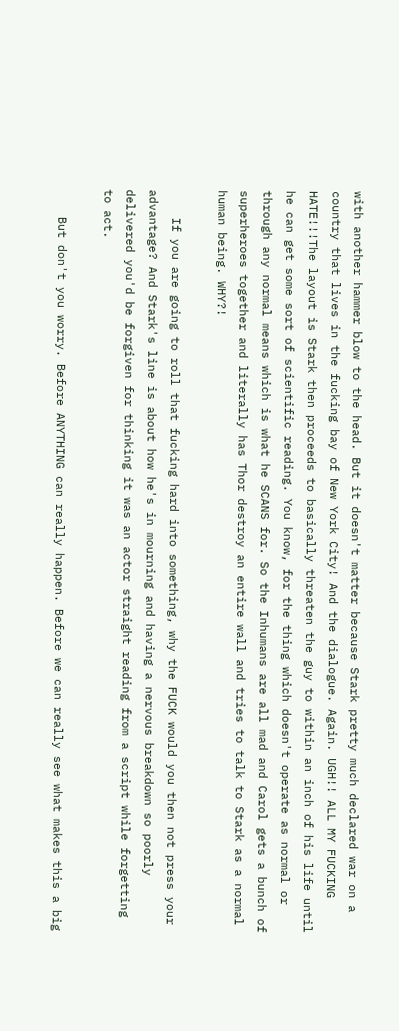with another hammer blow to the head. But it doesn't matter because Stark pretty much declared war on a country that lives in the fucking bay of New York City! And the dialogue. Again. UGH!! ALL MY FUCKING HATE!!!The layout is Stark then proceeds to basically threaten the guy to within an inch of his life until he can get some sort of scientific reading. You know, for the thing which doesn't operate as normal or through any normal means which is what he SCANS for. So the Inhumans are all mad and Carol gets a bunch of superheroes together and literally has Thor destroy an entire wall and tries to talk to Stark as a normal human being. WHY?!

    If you are going to roll that fucking hard into something, why the FUCK would you then not press your advantage? And Stark's line is about how he's in mourning and having a nervous breakdown so poorly delivered you'd be forgiven for thinking it was an actor straight reading from a script while forgetting to act.

    But don't you worry. Before ANYTHING can really happen. Before we can really see what makes this a big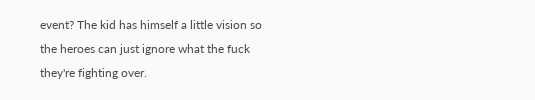event? The kid has himself a little vision so the heroes can just ignore what the fuck they're fighting over.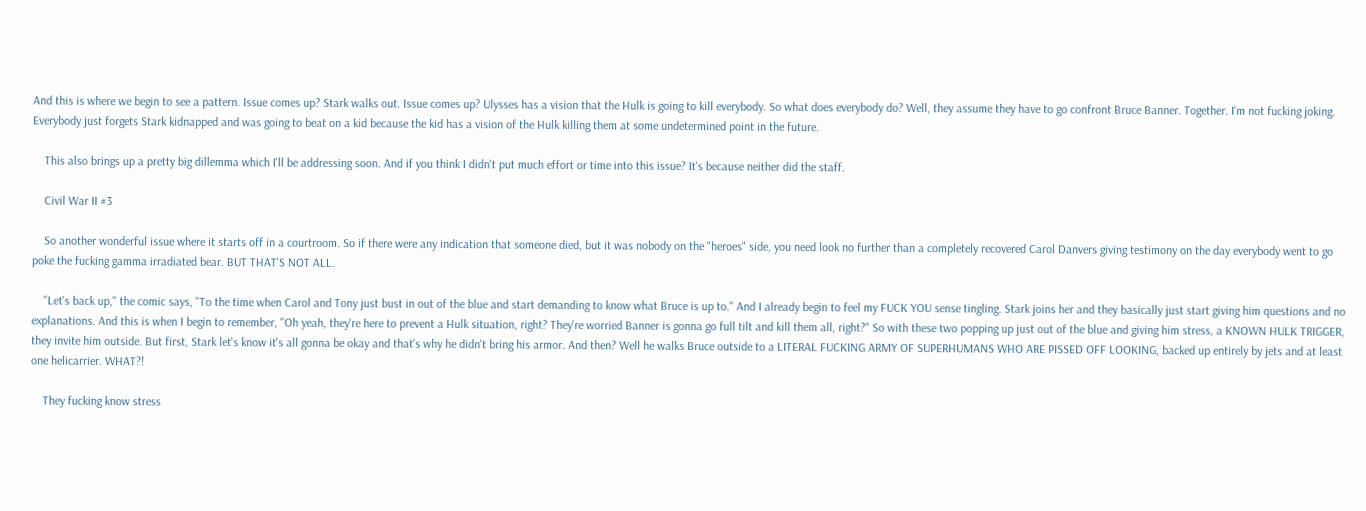And this is where we begin to see a pattern. Issue comes up? Stark walks out. Issue comes up? Ulysses has a vision that the Hulk is going to kill everybody. So what does everybody do? Well, they assume they have to go confront Bruce Banner. Together. I'm not fucking joking. Everybody just forgets Stark kidnapped and was going to beat on a kid because the kid has a vision of the Hulk killing them at some undetermined point in the future.

    This also brings up a pretty big dillemma which I'll be addressing soon. And if you think I didn't put much effort or time into this issue? It's because neither did the staff.

    Civil War II #3

    So another wonderful issue where it starts off in a courtroom. So if there were any indication that someone died, but it was nobody on the "heroes" side, you need look no further than a completely recovered Carol Danvers giving testimony on the day everybody went to go poke the fucking gamma irradiated bear. BUT THAT'S NOT ALL.

    "Let's back up," the comic says, "To the time when Carol and Tony just bust in out of the blue and start demanding to know what Bruce is up to." And I already begin to feel my FUCK YOU sense tingling. Stark joins her and they basically just start giving him questions and no explanations. And this is when I begin to remember, "Oh yeah, they're here to prevent a Hulk situation, right? They're worried Banner is gonna go full tilt and kill them all, right?" So with these two popping up just out of the blue and giving him stress, a KNOWN HULK TRIGGER, they invite him outside. But first, Stark let's know it's all gonna be okay and that's why he didn't bring his armor. And then? Well he walks Bruce outside to a LITERAL FUCKING ARMY OF SUPERHUMANS WHO ARE PISSED OFF LOOKING, backed up entirely by jets and at least one helicarrier. WHAT?!

    They fucking know stress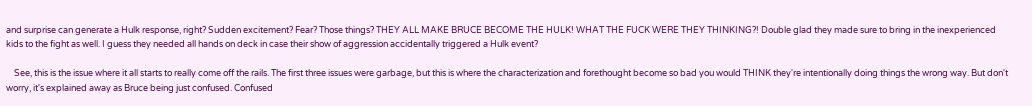and surprise can generate a Hulk response, right? Sudden excitement? Fear? Those things? THEY ALL MAKE BRUCE BECOME THE HULK! WHAT THE FUCK WERE THEY THINKING?! Double glad they made sure to bring in the inexperienced kids to the fight as well. I guess they needed all hands on deck in case their show of aggression accidentally triggered a Hulk event?

    See, this is the issue where it all starts to really come off the rails. The first three issues were garbage, but this is where the characterization and forethought become so bad you would THINK they're intentionally doing things the wrong way. But don't worry, it's explained away as Bruce being just confused. Confused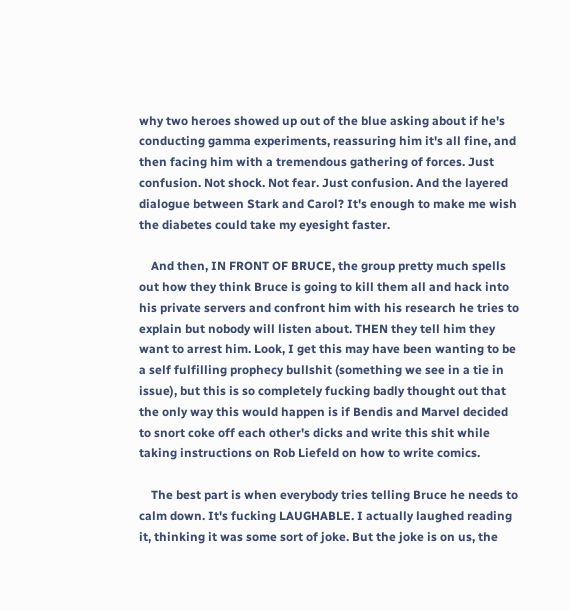why two heroes showed up out of the blue asking about if he's conducting gamma experiments, reassuring him it's all fine, and then facing him with a tremendous gathering of forces. Just confusion. Not shock. Not fear. Just confusion. And the layered dialogue between Stark and Carol? It's enough to make me wish the diabetes could take my eyesight faster.

    And then, IN FRONT OF BRUCE, the group pretty much spells out how they think Bruce is going to kill them all and hack into his private servers and confront him with his research he tries to explain but nobody will listen about. THEN they tell him they want to arrest him. Look, I get this may have been wanting to be a self fulfilling prophecy bullshit (something we see in a tie in issue), but this is so completely fucking badly thought out that the only way this would happen is if Bendis and Marvel decided to snort coke off each other's dicks and write this shit while taking instructions on Rob Liefeld on how to write comics.

    The best part is when everybody tries telling Bruce he needs to calm down. It's fucking LAUGHABLE. I actually laughed reading it, thinking it was some sort of joke. But the joke is on us, the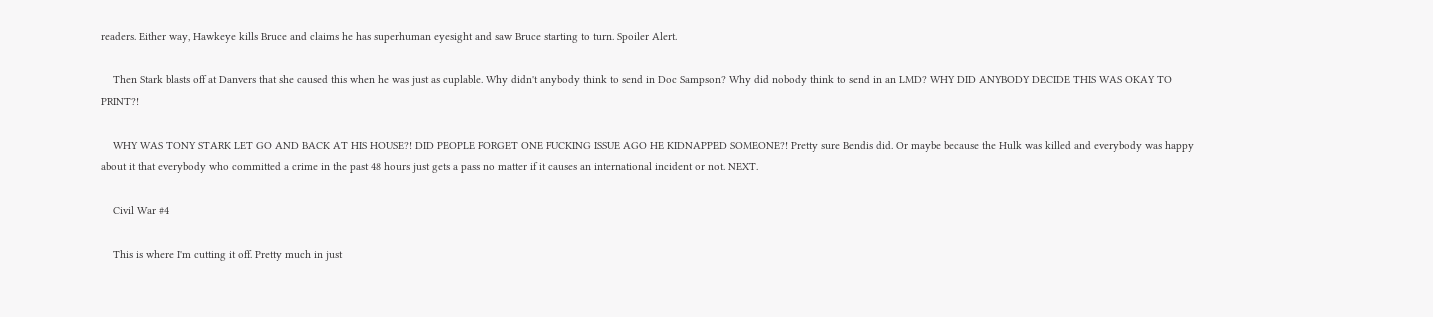readers. Either way, Hawkeye kills Bruce and claims he has superhuman eyesight and saw Bruce starting to turn. Spoiler Alert.

    Then Stark blasts off at Danvers that she caused this when he was just as cuplable. Why didn't anybody think to send in Doc Sampson? Why did nobody think to send in an LMD? WHY DID ANYBODY DECIDE THIS WAS OKAY TO PRINT?!

    WHY WAS TONY STARK LET GO AND BACK AT HIS HOUSE?! DID PEOPLE FORGET ONE FUCKING ISSUE AGO HE KIDNAPPED SOMEONE?! Pretty sure Bendis did. Or maybe because the Hulk was killed and everybody was happy about it that everybody who committed a crime in the past 48 hours just gets a pass no matter if it causes an international incident or not. NEXT.

    Civil War #4

    This is where I'm cutting it off. Pretty much in just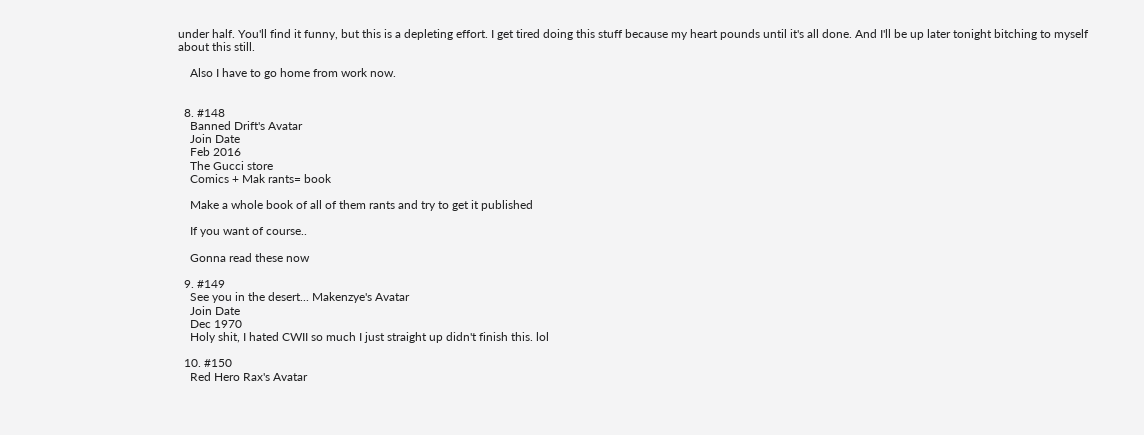under half. You'll find it funny, but this is a depleting effort. I get tired doing this stuff because my heart pounds until it's all done. And I'll be up later tonight bitching to myself about this still.

    Also I have to go home from work now.


  8. #148
    Banned Drift's Avatar
    Join Date
    Feb 2016
    The Gucci store
    Comics + Mak rants= book

    Make a whole book of all of them rants and try to get it published

    If you want of course..

    Gonna read these now

  9. #149
    See you in the desert... Makenzye's Avatar
    Join Date
    Dec 1970
    Holy shit, I hated CWII so much I just straight up didn't finish this. lol

  10. #150
    Red Hero Rax's Avatar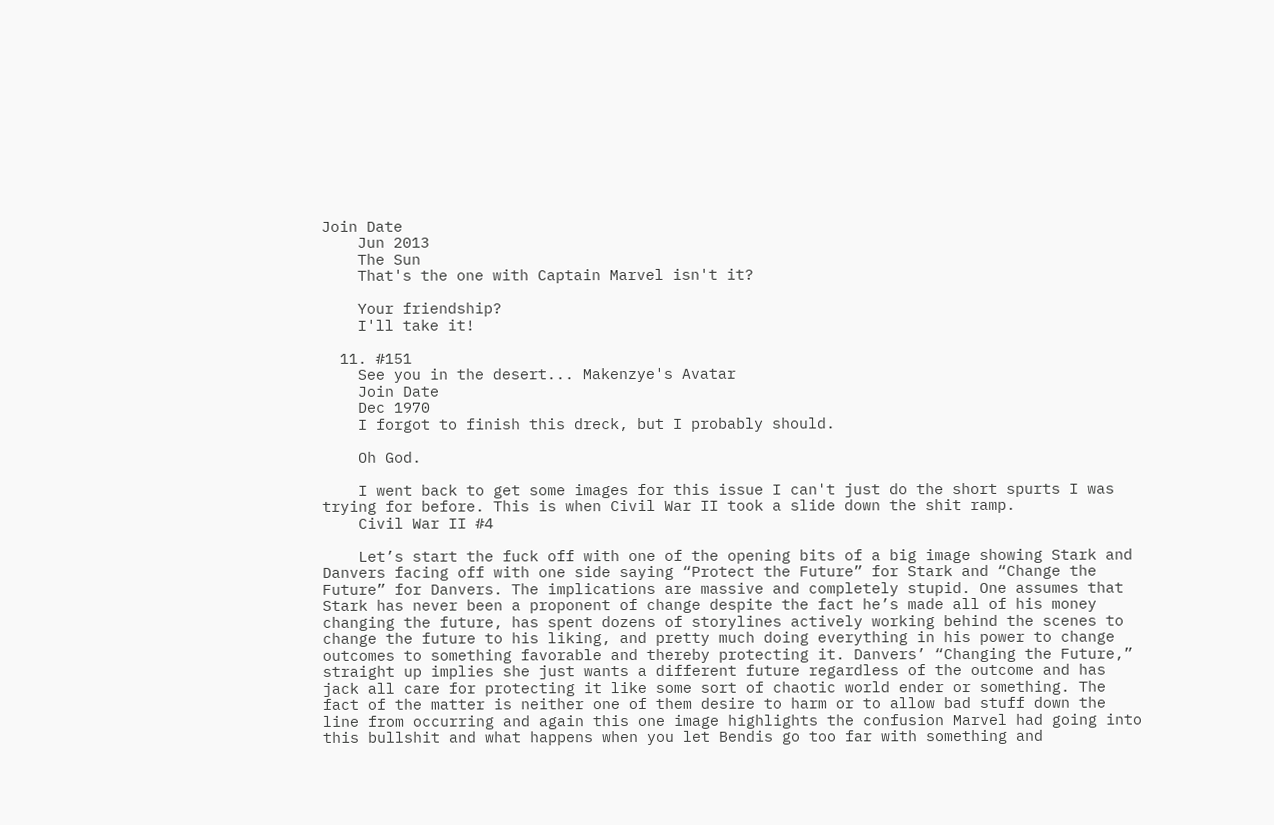Join Date
    Jun 2013
    The Sun
    That's the one with Captain Marvel isn't it?

    Your friendship?
    I'll take it!

  11. #151
    See you in the desert... Makenzye's Avatar
    Join Date
    Dec 1970
    I forgot to finish this dreck, but I probably should.

    Oh God.

    I went back to get some images for this issue I can't just do the short spurts I was trying for before. This is when Civil War II took a slide down the shit ramp.
    Civil War II #4

    Let’s start the fuck off with one of the opening bits of a big image showing Stark and Danvers facing off with one side saying “Protect the Future” for Stark and “Change the Future” for Danvers. The implications are massive and completely stupid. One assumes that Stark has never been a proponent of change despite the fact he’s made all of his money changing the future, has spent dozens of storylines actively working behind the scenes to change the future to his liking, and pretty much doing everything in his power to change outcomes to something favorable and thereby protecting it. Danvers’ “Changing the Future,” straight up implies she just wants a different future regardless of the outcome and has jack all care for protecting it like some sort of chaotic world ender or something. The fact of the matter is neither one of them desire to harm or to allow bad stuff down the line from occurring and again this one image highlights the confusion Marvel had going into this bullshit and what happens when you let Bendis go too far with something and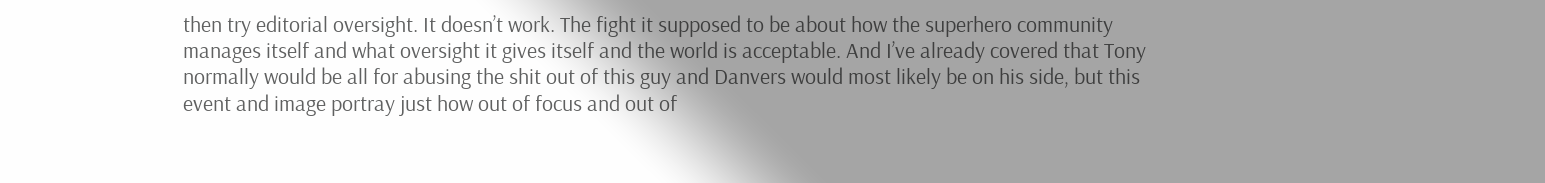then try editorial oversight. It doesn’t work. The fight it supposed to be about how the superhero community manages itself and what oversight it gives itself and the world is acceptable. And I’ve already covered that Tony normally would be all for abusing the shit out of this guy and Danvers would most likely be on his side, but this event and image portray just how out of focus and out of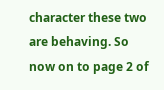character these two are behaving. So now on to page 2 of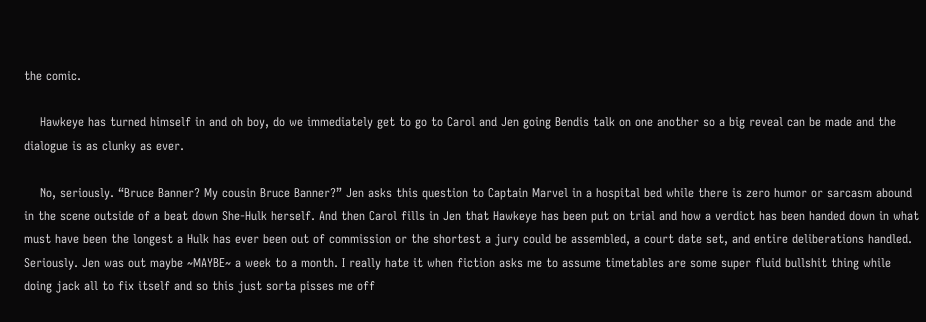the comic.

    Hawkeye has turned himself in and oh boy, do we immediately get to go to Carol and Jen going Bendis talk on one another so a big reveal can be made and the dialogue is as clunky as ever.

    No, seriously. “Bruce Banner? My cousin Bruce Banner?” Jen asks this question to Captain Marvel in a hospital bed while there is zero humor or sarcasm abound in the scene outside of a beat down She-Hulk herself. And then Carol fills in Jen that Hawkeye has been put on trial and how a verdict has been handed down in what must have been the longest a Hulk has ever been out of commission or the shortest a jury could be assembled, a court date set, and entire deliberations handled. Seriously. Jen was out maybe ~MAYBE~ a week to a month. I really hate it when fiction asks me to assume timetables are some super fluid bullshit thing while doing jack all to fix itself and so this just sorta pisses me off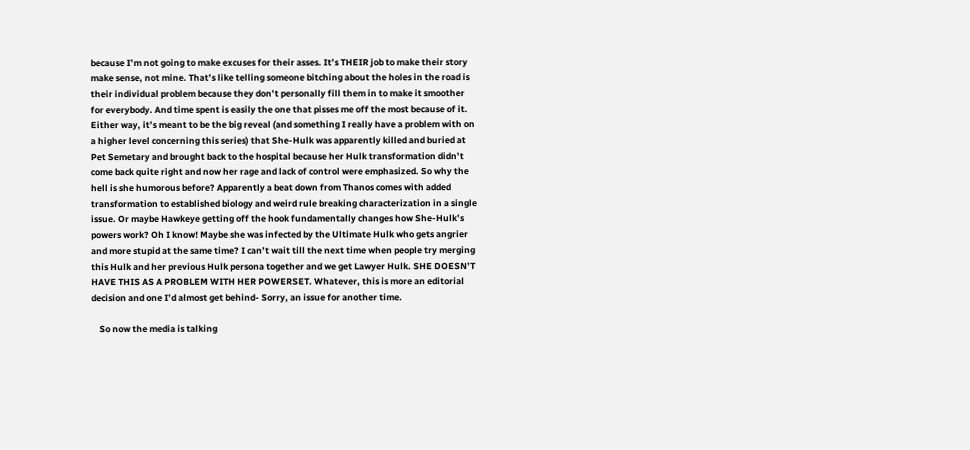because I’m not going to make excuses for their asses. It’s THEIR job to make their story make sense, not mine. That’s like telling someone bitching about the holes in the road is their individual problem because they don’t personally fill them in to make it smoother for everybody. And time spent is easily the one that pisses me off the most because of it. Either way, it’s meant to be the big reveal (and something I really have a problem with on a higher level concerning this series) that She-Hulk was apparently killed and buried at Pet Semetary and brought back to the hospital because her Hulk transformation didn’t come back quite right and now her rage and lack of control were emphasized. So why the hell is she humorous before? Apparently a beat down from Thanos comes with added transformation to established biology and weird rule breaking characterization in a single issue. Or maybe Hawkeye getting off the hook fundamentally changes how She-Hulk’s powers work? Oh I know! Maybe she was infected by the Ultimate Hulk who gets angrier and more stupid at the same time? I can’t wait till the next time when people try merging this Hulk and her previous Hulk persona together and we get Lawyer Hulk. SHE DOESN’T HAVE THIS AS A PROBLEM WITH HER POWERSET. Whatever, this is more an editorial decision and one I’d almost get behind- Sorry, an issue for another time.

    So now the media is talking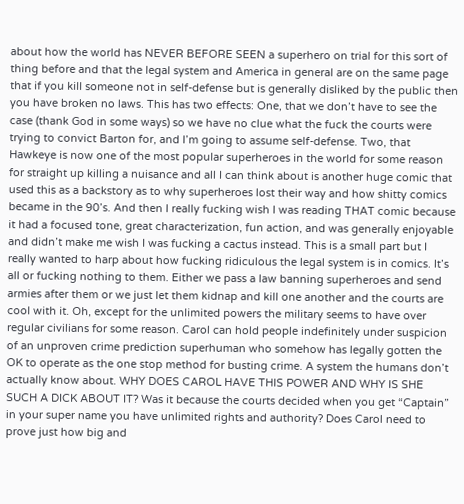about how the world has NEVER BEFORE SEEN a superhero on trial for this sort of thing before and that the legal system and America in general are on the same page that if you kill someone not in self-defense but is generally disliked by the public then you have broken no laws. This has two effects: One, that we don’t have to see the case (thank God in some ways) so we have no clue what the fuck the courts were trying to convict Barton for, and I’m going to assume self-defense. Two, that Hawkeye is now one of the most popular superheroes in the world for some reason for straight up killing a nuisance and all I can think about is another huge comic that used this as a backstory as to why superheroes lost their way and how shitty comics became in the 90’s. And then I really fucking wish I was reading THAT comic because it had a focused tone, great characterization, fun action, and was generally enjoyable and didn’t make me wish I was fucking a cactus instead. This is a small part but I really wanted to harp about how fucking ridiculous the legal system is in comics. It’s all or fucking nothing to them. Either we pass a law banning superheroes and send armies after them or we just let them kidnap and kill one another and the courts are cool with it. Oh, except for the unlimited powers the military seems to have over regular civilians for some reason. Carol can hold people indefinitely under suspicion of an unproven crime prediction superhuman who somehow has legally gotten the OK to operate as the one stop method for busting crime. A system the humans don’t actually know about. WHY DOES CAROL HAVE THIS POWER AND WHY IS SHE SUCH A DICK ABOUT IT? Was it because the courts decided when you get “Captain” in your super name you have unlimited rights and authority? Does Carol need to prove just how big and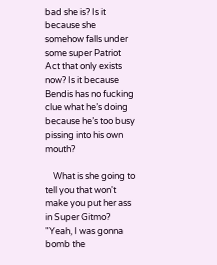bad she is? Is it because she somehow falls under some super Patriot Act that only exists now? Is it because Bendis has no fucking clue what he’s doing because he’s too busy pissing into his own mouth?

    What is she going to tell you that won't make you put her ass in Super Gitmo? "Yeah, I was gonna bomb the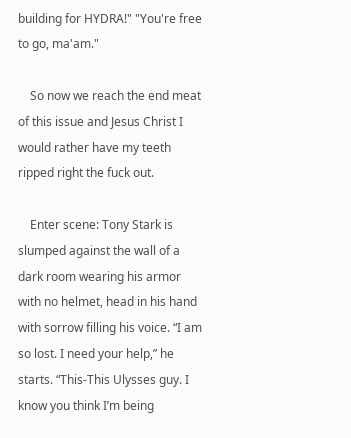building for HYDRA!" "You're free to go, ma'am."

    So now we reach the end meat of this issue and Jesus Christ I would rather have my teeth ripped right the fuck out.

    Enter scene: Tony Stark is slumped against the wall of a dark room wearing his armor with no helmet, head in his hand with sorrow filling his voice. “I am so lost. I need your help,” he starts. “This-This Ulysses guy. I know you think I’m being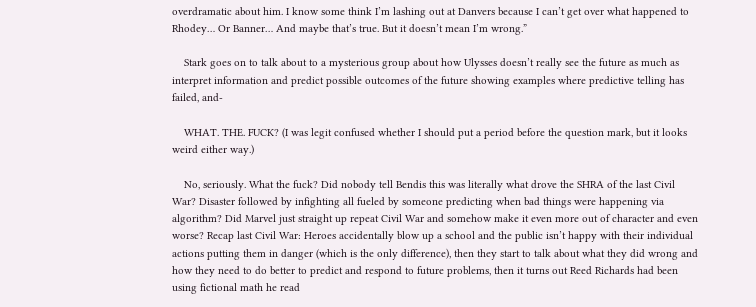overdramatic about him. I know some think I’m lashing out at Danvers because I can’t get over what happened to Rhodey… Or Banner… And maybe that’s true. But it doesn’t mean I’m wrong.”

    Stark goes on to talk about to a mysterious group about how Ulysses doesn’t really see the future as much as interpret information and predict possible outcomes of the future showing examples where predictive telling has failed, and-

    WHAT. THE. FUCK? (I was legit confused whether I should put a period before the question mark, but it looks weird either way.)

    No, seriously. What the fuck? Did nobody tell Bendis this was literally what drove the SHRA of the last Civil War? Disaster followed by infighting all fueled by someone predicting when bad things were happening via algorithm? Did Marvel just straight up repeat Civil War and somehow make it even more out of character and even worse? Recap last Civil War: Heroes accidentally blow up a school and the public isn’t happy with their individual actions putting them in danger (which is the only difference), then they start to talk about what they did wrong and how they need to do better to predict and respond to future problems, then it turns out Reed Richards had been using fictional math he read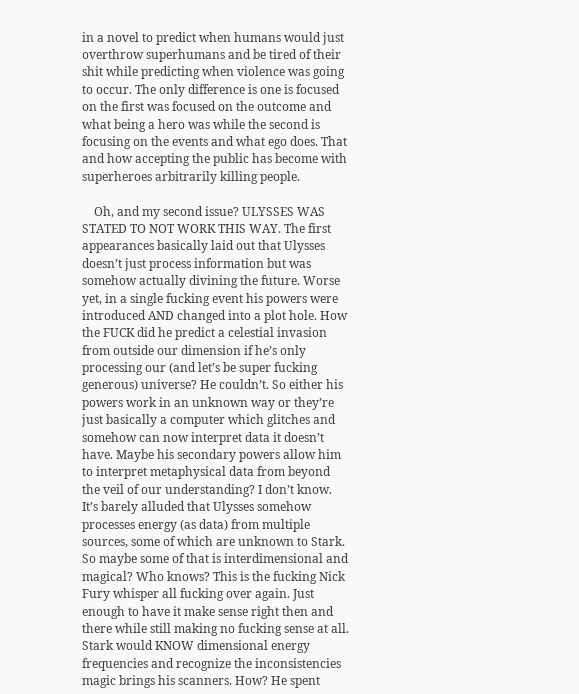in a novel to predict when humans would just overthrow superhumans and be tired of their shit while predicting when violence was going to occur. The only difference is one is focused on the first was focused on the outcome and what being a hero was while the second is focusing on the events and what ego does. That and how accepting the public has become with superheroes arbitrarily killing people.

    Oh, and my second issue? ULYSSES WAS STATED TO NOT WORK THIS WAY. The first appearances basically laid out that Ulysses doesn’t just process information but was somehow actually divining the future. Worse yet, in a single fucking event his powers were introduced AND changed into a plot hole. How the FUCK did he predict a celestial invasion from outside our dimension if he’s only processing our (and let’s be super fucking generous) universe? He couldn’t. So either his powers work in an unknown way or they’re just basically a computer which glitches and somehow can now interpret data it doesn’t have. Maybe his secondary powers allow him to interpret metaphysical data from beyond the veil of our understanding? I don’t know. It’s barely alluded that Ulysses somehow processes energy (as data) from multiple sources, some of which are unknown to Stark. So maybe some of that is interdimensional and magical? Who knows? This is the fucking Nick Fury whisper all fucking over again. Just enough to have it make sense right then and there while still making no fucking sense at all. Stark would KNOW dimensional energy frequencies and recognize the inconsistencies magic brings his scanners. How? He spent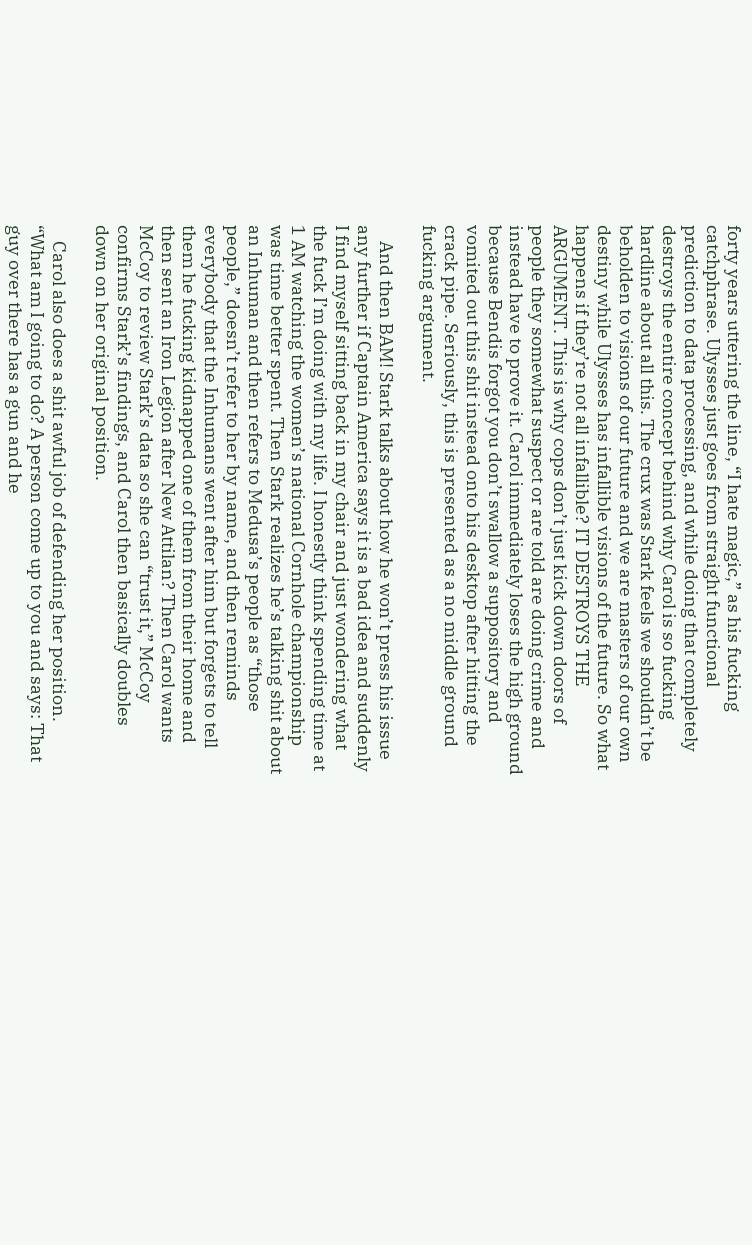forty years uttering the line, “I hate magic,” as his fucking catchphrase. Ulysses just goes from straight functional prediction to data processing, and while doing that completely destroys the entire concept behind why Carol is so fucking hardline about all this. The crux was Stark feels we shouldn’t be beholden to visions of our future and we are masters of our own destiny while Ulysses has infallible visions of the future. So what happens if they’re not all infallible? IT DESTROYS THE ARGUMENT. This is why cops don’t just kick down doors of people they somewhat suspect or are told are doing crime and instead have to prove it. Carol immediately loses the high ground because Bendis forgot you don’t swallow a suppository and vomited out this shit instead onto his desktop after hitting the crack pipe. Seriously, this is presented as a no middle ground fucking argument.

    And then BAM! Stark talks about how he won’t press his issue any further if Captain America says it is a bad idea and suddenly I find myself sitting back in my chair and just wondering what the fuck I’m doing with my life. I honestly think spending time at 1 AM watching the women’s national Cornhole championship was time better spent. Then Stark realizes he’s talking shit about an Inhuman and then refers to Medusa’s people as “those people,” doesn’t refer to her by name, and then reminds everybody that the Inhumans went after him but forgets to tell them he fucking kidnapped one of them from their home and then sent an Iron Legion after New Attilan? Then Carol wants McCoy to review Stark’s data so she can “trust it,” McCoy confirms Stark’s findings, and Carol then basically doubles down on her original position.

    Carol also does a shit awful job of defending her position. “What am I going to do? A person come up to you and says: That guy over there has a gun and he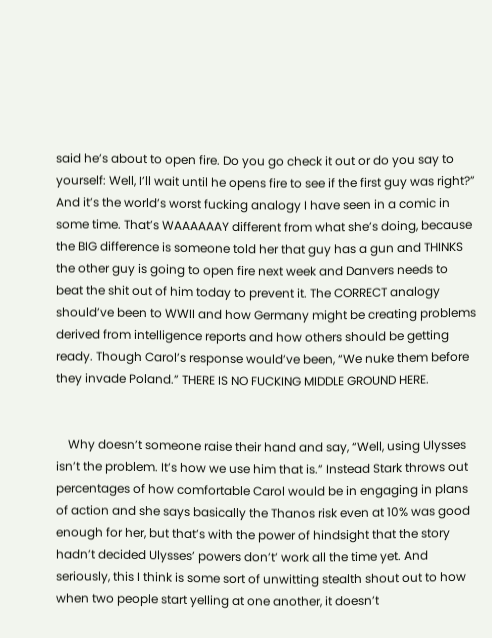said he’s about to open fire. Do you go check it out or do you say to yourself: Well, I’ll wait until he opens fire to see if the first guy was right?” And it’s the world’s worst fucking analogy I have seen in a comic in some time. That’s WAAAAAAY different from what she’s doing, because the BIG difference is someone told her that guy has a gun and THINKS the other guy is going to open fire next week and Danvers needs to beat the shit out of him today to prevent it. The CORRECT analogy should’ve been to WWII and how Germany might be creating problems derived from intelligence reports and how others should be getting ready. Though Carol’s response would’ve been, “We nuke them before they invade Poland.” THERE IS NO FUCKING MIDDLE GROUND HERE.


    Why doesn’t someone raise their hand and say, “Well, using Ulysses isn’t the problem. It’s how we use him that is.” Instead Stark throws out percentages of how comfortable Carol would be in engaging in plans of action and she says basically the Thanos risk even at 10% was good enough for her, but that’s with the power of hindsight that the story hadn’t decided Ulysses’ powers don’t’ work all the time yet. And seriously, this I think is some sort of unwitting stealth shout out to how when two people start yelling at one another, it doesn’t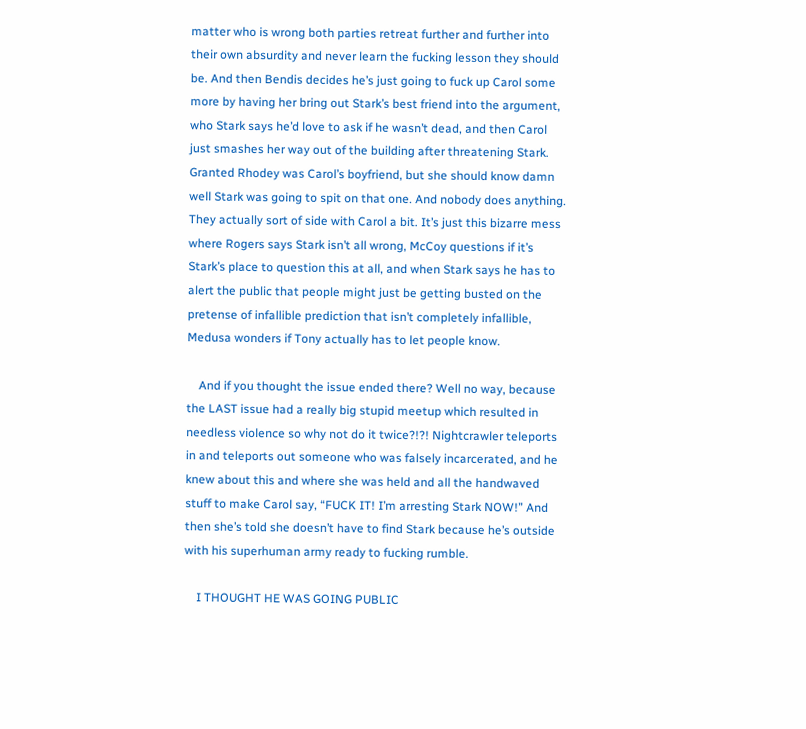matter who is wrong both parties retreat further and further into their own absurdity and never learn the fucking lesson they should be. And then Bendis decides he’s just going to fuck up Carol some more by having her bring out Stark’s best friend into the argument, who Stark says he’d love to ask if he wasn’t dead, and then Carol just smashes her way out of the building after threatening Stark. Granted Rhodey was Carol’s boyfriend, but she should know damn well Stark was going to spit on that one. And nobody does anything. They actually sort of side with Carol a bit. It’s just this bizarre mess where Rogers says Stark isn’t all wrong, McCoy questions if it’s Stark’s place to question this at all, and when Stark says he has to alert the public that people might just be getting busted on the pretense of infallible prediction that isn’t completely infallible, Medusa wonders if Tony actually has to let people know.

    And if you thought the issue ended there? Well no way, because the LAST issue had a really big stupid meetup which resulted in needless violence so why not do it twice?!?! Nightcrawler teleports in and teleports out someone who was falsely incarcerated, and he knew about this and where she was held and all the handwaved stuff to make Carol say, “FUCK IT! I’m arresting Stark NOW!” And then she’s told she doesn’t have to find Stark because he’s outside with his superhuman army ready to fucking rumble.

    I THOUGHT HE WAS GOING PUBLIC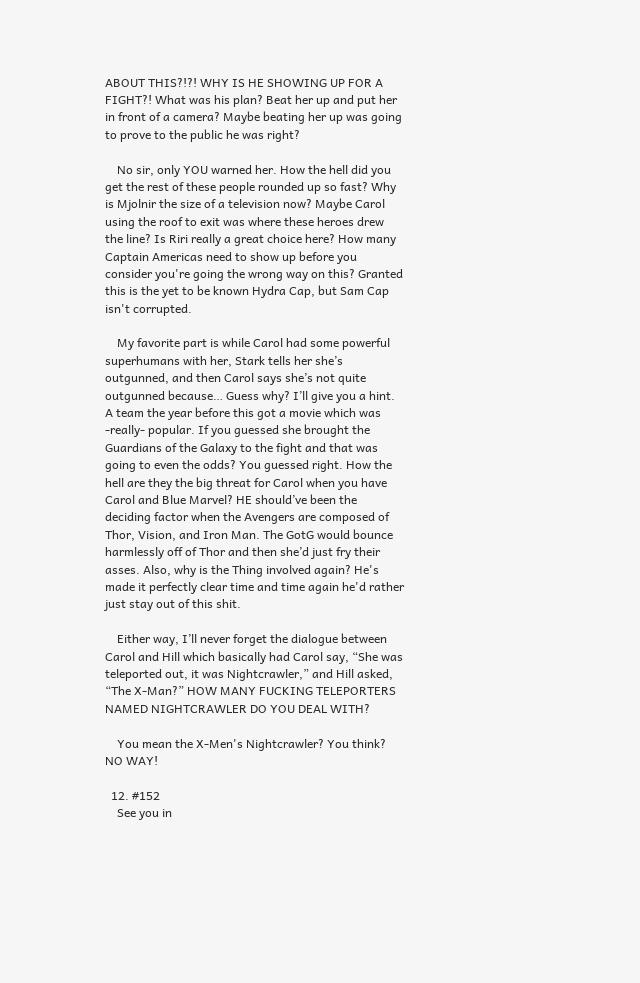ABOUT THIS?!?! WHY IS HE SHOWING UP FOR A FIGHT?! What was his plan? Beat her up and put her in front of a camera? Maybe beating her up was going to prove to the public he was right?

    No sir, only YOU warned her. How the hell did you get the rest of these people rounded up so fast? Why is Mjolnir the size of a television now? Maybe Carol using the roof to exit was where these heroes drew the line? Is Riri really a great choice here? How many Captain Americas need to show up before you consider you're going the wrong way on this? Granted this is the yet to be known Hydra Cap, but Sam Cap isn't corrupted.

    My favorite part is while Carol had some powerful superhumans with her, Stark tells her she’s outgunned, and then Carol says she’s not quite outgunned because… Guess why? I’ll give you a hint. A team the year before this got a movie which was -really- popular. If you guessed she brought the Guardians of the Galaxy to the fight and that was going to even the odds? You guessed right. How the hell are they the big threat for Carol when you have Carol and Blue Marvel? HE should’ve been the deciding factor when the Avengers are composed of Thor, Vision, and Iron Man. The GotG would bounce harmlessly off of Thor and then she’d just fry their asses. Also, why is the Thing involved again? He's made it perfectly clear time and time again he'd rather just stay out of this shit.

    Either way, I’ll never forget the dialogue between Carol and Hill which basically had Carol say, “She was teleported out, it was Nightcrawler,” and Hill asked, “The X-Man?” HOW MANY FUCKING TELEPORTERS NAMED NIGHTCRAWLER DO YOU DEAL WITH?

    You mean the X-Men's Nightcrawler? You think? NO WAY!

  12. #152
    See you in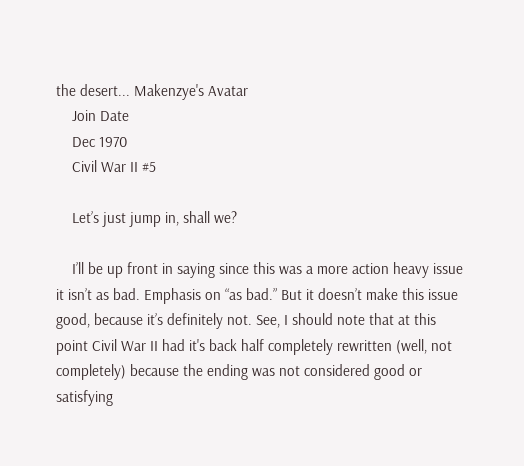the desert... Makenzye's Avatar
    Join Date
    Dec 1970
    Civil War II #5

    Let’s just jump in, shall we?

    I’ll be up front in saying since this was a more action heavy issue it isn’t as bad. Emphasis on “as bad.” But it doesn’t make this issue good, because it’s definitely not. See, I should note that at this point Civil War II had it's back half completely rewritten (well, not completely) because the ending was not considered good or satisfying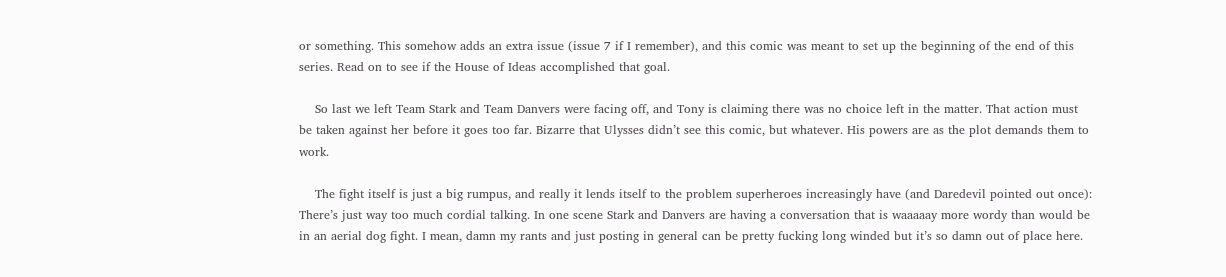or something. This somehow adds an extra issue (issue 7 if I remember), and this comic was meant to set up the beginning of the end of this series. Read on to see if the House of Ideas accomplished that goal.

    So last we left Team Stark and Team Danvers were facing off, and Tony is claiming there was no choice left in the matter. That action must be taken against her before it goes too far. Bizarre that Ulysses didn’t see this comic, but whatever. His powers are as the plot demands them to work.

    The fight itself is just a big rumpus, and really it lends itself to the problem superheroes increasingly have (and Daredevil pointed out once): There’s just way too much cordial talking. In one scene Stark and Danvers are having a conversation that is waaaaay more wordy than would be in an aerial dog fight. I mean, damn my rants and just posting in general can be pretty fucking long winded but it’s so damn out of place here.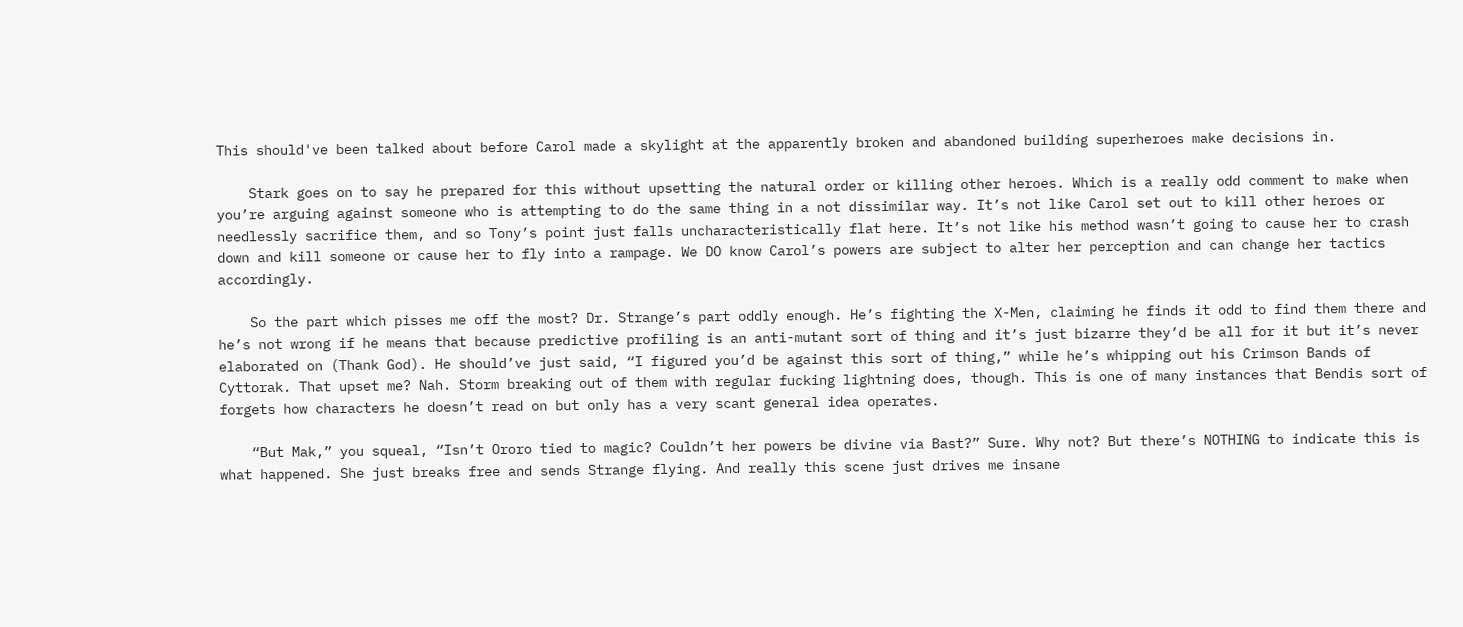This should've been talked about before Carol made a skylight at the apparently broken and abandoned building superheroes make decisions in.

    Stark goes on to say he prepared for this without upsetting the natural order or killing other heroes. Which is a really odd comment to make when you’re arguing against someone who is attempting to do the same thing in a not dissimilar way. It’s not like Carol set out to kill other heroes or needlessly sacrifice them, and so Tony’s point just falls uncharacteristically flat here. It’s not like his method wasn’t going to cause her to crash down and kill someone or cause her to fly into a rampage. We DO know Carol’s powers are subject to alter her perception and can change her tactics accordingly.

    So the part which pisses me off the most? Dr. Strange’s part oddly enough. He’s fighting the X-Men, claiming he finds it odd to find them there and he’s not wrong if he means that because predictive profiling is an anti-mutant sort of thing and it’s just bizarre they’d be all for it but it’s never elaborated on (Thank God). He should’ve just said, “I figured you’d be against this sort of thing,” while he’s whipping out his Crimson Bands of Cyttorak. That upset me? Nah. Storm breaking out of them with regular fucking lightning does, though. This is one of many instances that Bendis sort of forgets how characters he doesn’t read on but only has a very scant general idea operates.

    “But Mak,” you squeal, “Isn’t Ororo tied to magic? Couldn’t her powers be divine via Bast?” Sure. Why not? But there’s NOTHING to indicate this is what happened. She just breaks free and sends Strange flying. And really this scene just drives me insane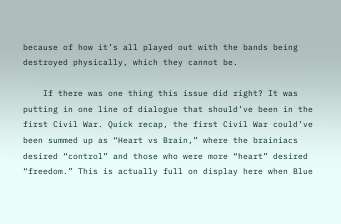because of how it’s all played out with the bands being destroyed physically, which they cannot be.

    If there was one thing this issue did right? It was putting in one line of dialogue that should’ve been in the first Civil War. Quick recap, the first Civil War could’ve been summed up as “Heart vs Brain,” where the brainiacs desired “control” and those who were more “heart” desired “freedom.” This is actually full on display here when Blue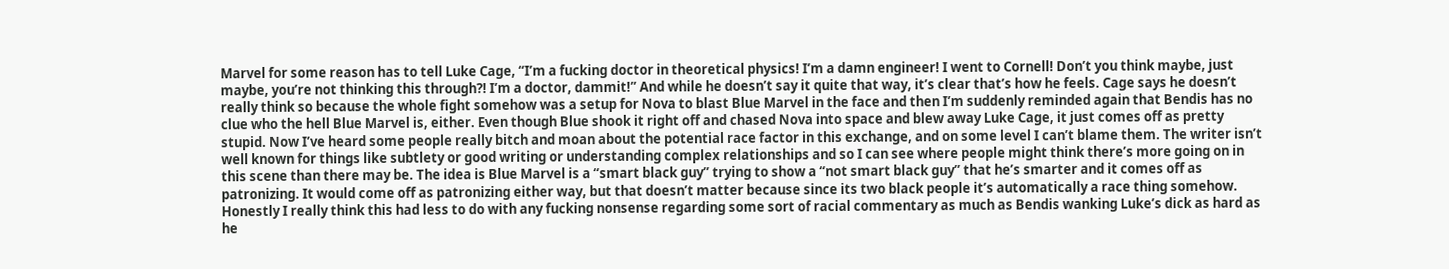Marvel for some reason has to tell Luke Cage, “I’m a fucking doctor in theoretical physics! I’m a damn engineer! I went to Cornell! Don’t you think maybe, just maybe, you’re not thinking this through?! I’m a doctor, dammit!” And while he doesn’t say it quite that way, it’s clear that’s how he feels. Cage says he doesn’t really think so because the whole fight somehow was a setup for Nova to blast Blue Marvel in the face and then I’m suddenly reminded again that Bendis has no clue who the hell Blue Marvel is, either. Even though Blue shook it right off and chased Nova into space and blew away Luke Cage, it just comes off as pretty stupid. Now I’ve heard some people really bitch and moan about the potential race factor in this exchange, and on some level I can’t blame them. The writer isn’t well known for things like subtlety or good writing or understanding complex relationships and so I can see where people might think there’s more going on in this scene than there may be. The idea is Blue Marvel is a “smart black guy” trying to show a “not smart black guy” that he’s smarter and it comes off as patronizing. It would come off as patronizing either way, but that doesn’t matter because since its two black people it’s automatically a race thing somehow. Honestly I really think this had less to do with any fucking nonsense regarding some sort of racial commentary as much as Bendis wanking Luke’s dick as hard as he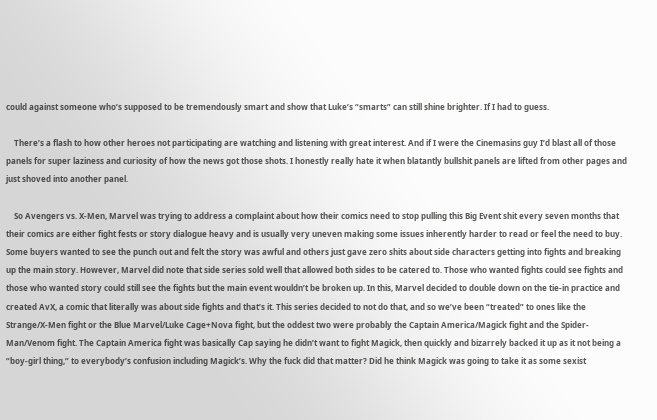could against someone who’s supposed to be tremendously smart and show that Luke’s “smarts” can still shine brighter. If I had to guess.

    There’s a flash to how other heroes not participating are watching and listening with great interest. And if I were the Cinemasins guy I’d blast all of those panels for super laziness and curiosity of how the news got those shots. I honestly really hate it when blatantly bullshit panels are lifted from other pages and just shoved into another panel.

    So Avengers vs. X-Men, Marvel was trying to address a complaint about how their comics need to stop pulling this Big Event shit every seven months that their comics are either fight fests or story dialogue heavy and is usually very uneven making some issues inherently harder to read or feel the need to buy. Some buyers wanted to see the punch out and felt the story was awful and others just gave zero shits about side characters getting into fights and breaking up the main story. However, Marvel did note that side series sold well that allowed both sides to be catered to. Those who wanted fights could see fights and those who wanted story could still see the fights but the main event wouldn’t be broken up. In this, Marvel decided to double down on the tie-in practice and created AvX, a comic that literally was about side fights and that’s it. This series decided to not do that, and so we’ve been “treated” to ones like the Strange/X-Men fight or the Blue Marvel/Luke Cage+Nova fight, but the oddest two were probably the Captain America/Magick fight and the Spider-Man/Venom fight. The Captain America fight was basically Cap saying he didn’t want to fight Magick, then quickly and bizarrely backed it up as it not being a “boy-girl thing,” to everybody’s confusion including Magick’s. Why the fuck did that matter? Did he think Magick was going to take it as some sexist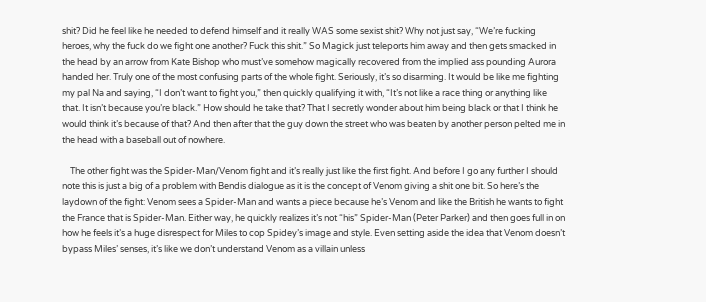shit? Did he feel like he needed to defend himself and it really WAS some sexist shit? Why not just say, “We’re fucking heroes, why the fuck do we fight one another? Fuck this shit.” So Magick just teleports him away and then gets smacked in the head by an arrow from Kate Bishop who must’ve somehow magically recovered from the implied ass pounding Aurora handed her. Truly one of the most confusing parts of the whole fight. Seriously, it’s so disarming. It would be like me fighting my pal Na and saying, “I don’t want to fight you,” then quickly qualifying it with, “It’s not like a race thing or anything like that. It isn’t because you’re black.” How should he take that? That I secretly wonder about him being black or that I think he would think it’s because of that? And then after that the guy down the street who was beaten by another person pelted me in the head with a baseball out of nowhere.

    The other fight was the Spider-Man/Venom fight and it’s really just like the first fight. And before I go any further I should note this is just a big of a problem with Bendis dialogue as it is the concept of Venom giving a shit one bit. So here’s the laydown of the fight: Venom sees a Spider-Man and wants a piece because he’s Venom and like the British he wants to fight the France that is Spider-Man. Either way, he quickly realizes it’s not “his” Spider-Man (Peter Parker) and then goes full in on how he feels it’s a huge disrespect for Miles to cop Spidey’s image and style. Even setting aside the idea that Venom doesn’t bypass Miles’ senses, it’s like we don’t understand Venom as a villain unless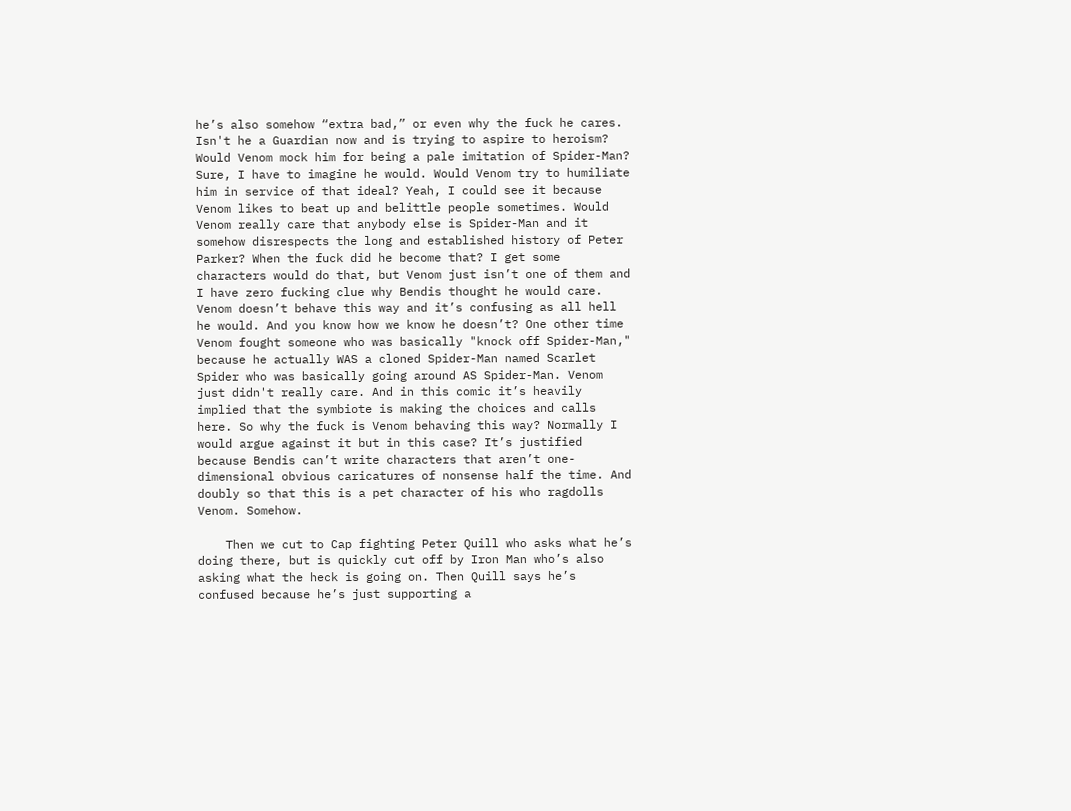he’s also somehow “extra bad,” or even why the fuck he cares. Isn't he a Guardian now and is trying to aspire to heroism? Would Venom mock him for being a pale imitation of Spider-Man? Sure, I have to imagine he would. Would Venom try to humiliate him in service of that ideal? Yeah, I could see it because Venom likes to beat up and belittle people sometimes. Would Venom really care that anybody else is Spider-Man and it somehow disrespects the long and established history of Peter Parker? When the fuck did he become that? I get some characters would do that, but Venom just isn’t one of them and I have zero fucking clue why Bendis thought he would care. Venom doesn’t behave this way and it’s confusing as all hell he would. And you know how we know he doesn’t? One other time Venom fought someone who was basically "knock off Spider-Man," because he actually WAS a cloned Spider-Man named Scarlet Spider who was basically going around AS Spider-Man. Venom just didn't really care. And in this comic it’s heavily implied that the symbiote is making the choices and calls here. So why the fuck is Venom behaving this way? Normally I would argue against it but in this case? It’s justified because Bendis can’t write characters that aren’t one-dimensional obvious caricatures of nonsense half the time. And doubly so that this is a pet character of his who ragdolls Venom. Somehow.

    Then we cut to Cap fighting Peter Quill who asks what he’s doing there, but is quickly cut off by Iron Man who’s also asking what the heck is going on. Then Quill says he’s confused because he’s just supporting a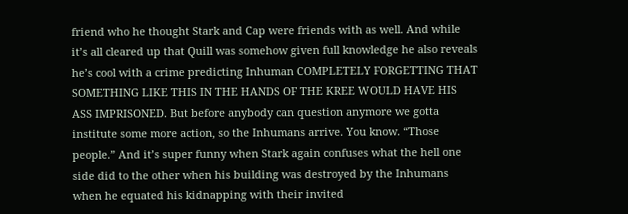friend who he thought Stark and Cap were friends with as well. And while it’s all cleared up that Quill was somehow given full knowledge he also reveals he’s cool with a crime predicting Inhuman COMPLETELY FORGETTING THAT SOMETHING LIKE THIS IN THE HANDS OF THE KREE WOULD HAVE HIS ASS IMPRISONED. But before anybody can question anymore we gotta institute some more action, so the Inhumans arrive. You know. “Those people.” And it’s super funny when Stark again confuses what the hell one side did to the other when his building was destroyed by the Inhumans when he equated his kidnapping with their invited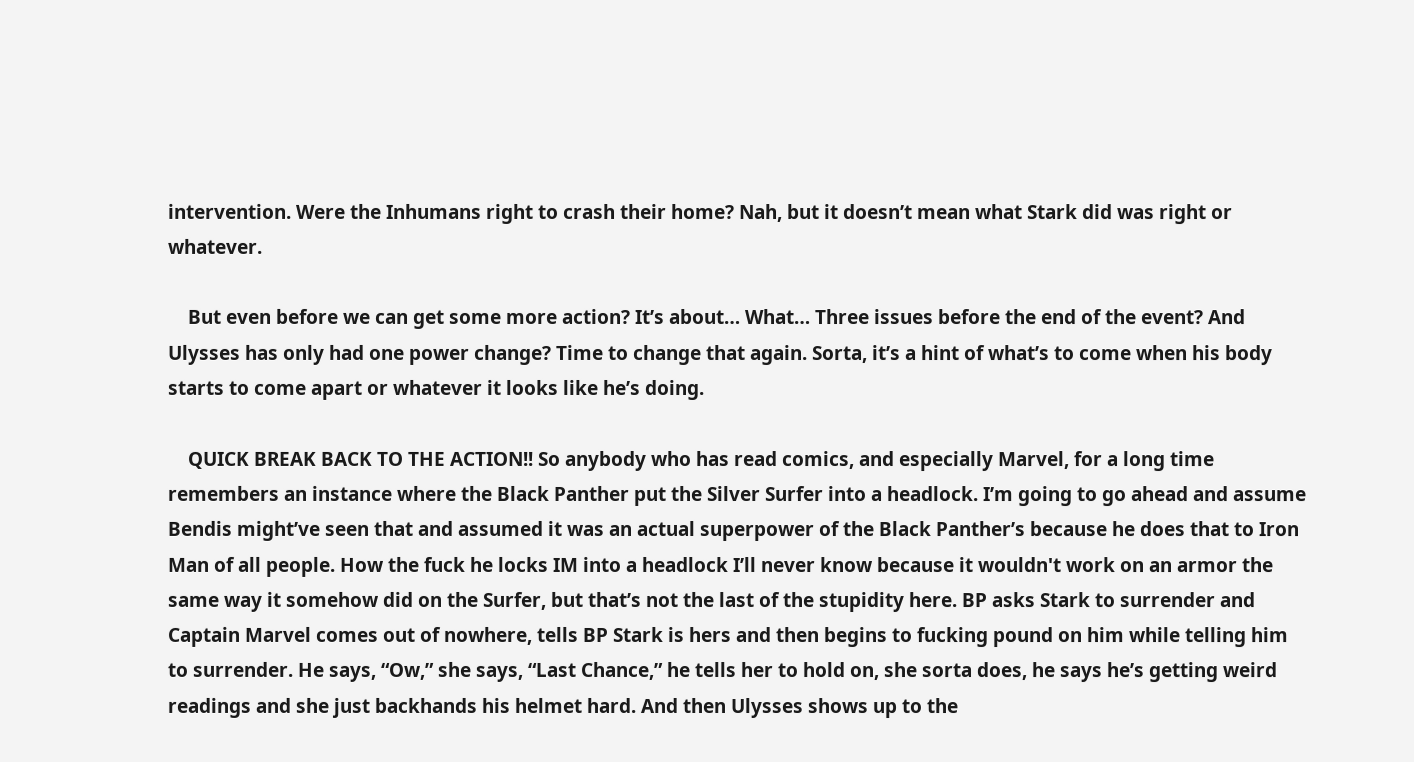intervention. Were the Inhumans right to crash their home? Nah, but it doesn’t mean what Stark did was right or whatever.

    But even before we can get some more action? It’s about… What… Three issues before the end of the event? And Ulysses has only had one power change? Time to change that again. Sorta, it’s a hint of what’s to come when his body starts to come apart or whatever it looks like he’s doing.

    QUICK BREAK BACK TO THE ACTION!! So anybody who has read comics, and especially Marvel, for a long time remembers an instance where the Black Panther put the Silver Surfer into a headlock. I’m going to go ahead and assume Bendis might’ve seen that and assumed it was an actual superpower of the Black Panther’s because he does that to Iron Man of all people. How the fuck he locks IM into a headlock I’ll never know because it wouldn't work on an armor the same way it somehow did on the Surfer, but that’s not the last of the stupidity here. BP asks Stark to surrender and Captain Marvel comes out of nowhere, tells BP Stark is hers and then begins to fucking pound on him while telling him to surrender. He says, “Ow,” she says, “Last Chance,” he tells her to hold on, she sorta does, he says he’s getting weird readings and she just backhands his helmet hard. And then Ulysses shows up to the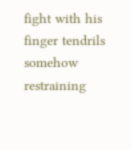fight with his finger tendrils somehow restraining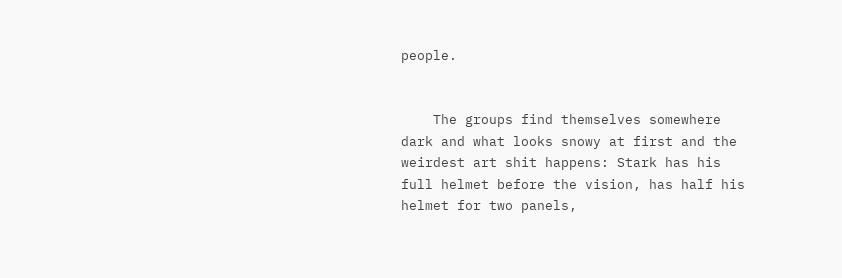people.


    The groups find themselves somewhere dark and what looks snowy at first and the weirdest art shit happens: Stark has his full helmet before the vision, has half his helmet for two panels,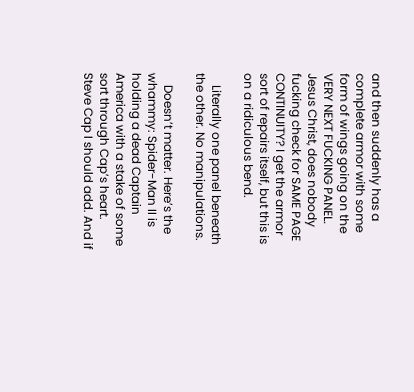and then suddenly has a complete armor with some form of wings going on the VERY NEXT FUCKING PANEL. Jesus Christ, does nobody fucking check for SAME PAGE CONTINUITY? I get the armor sort of repairs itself, but this is on a ridiculous bend.

    Literally one panel beneath the other. No manipulations.

    Doesn’t matter. Here’s the whammy: Spider-Man II is holding a dead Captain America with a stake of some sort through Cap’s heart. Steve Cap I should add. And if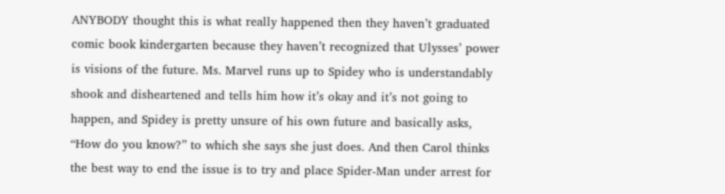ANYBODY thought this is what really happened then they haven’t graduated comic book kindergarten because they haven’t recognized that Ulysses’ power is visions of the future. Ms. Marvel runs up to Spidey who is understandably shook and disheartened and tells him how it’s okay and it’s not going to happen, and Spidey is pretty unsure of his own future and basically asks, “How do you know?” to which she says she just does. And then Carol thinks the best way to end the issue is to try and place Spider-Man under arrest for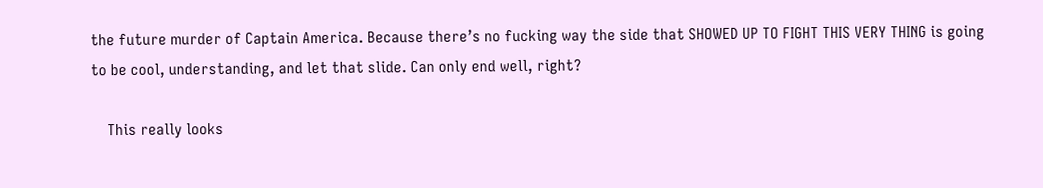the future murder of Captain America. Because there’s no fucking way the side that SHOWED UP TO FIGHT THIS VERY THING is going to be cool, understanding, and let that slide. Can only end well, right?

    This really looks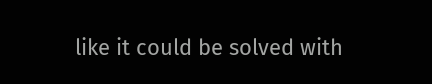like it could be solved with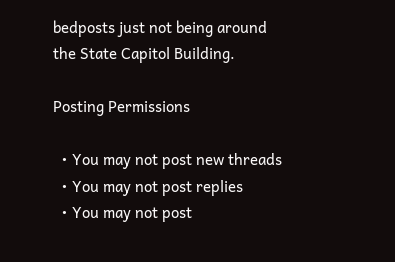bedposts just not being around the State Capitol Building.

Posting Permissions

  • You may not post new threads
  • You may not post replies
  • You may not post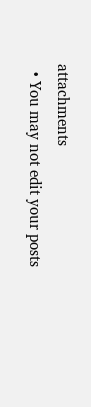attachments
  • You may not edit your posts